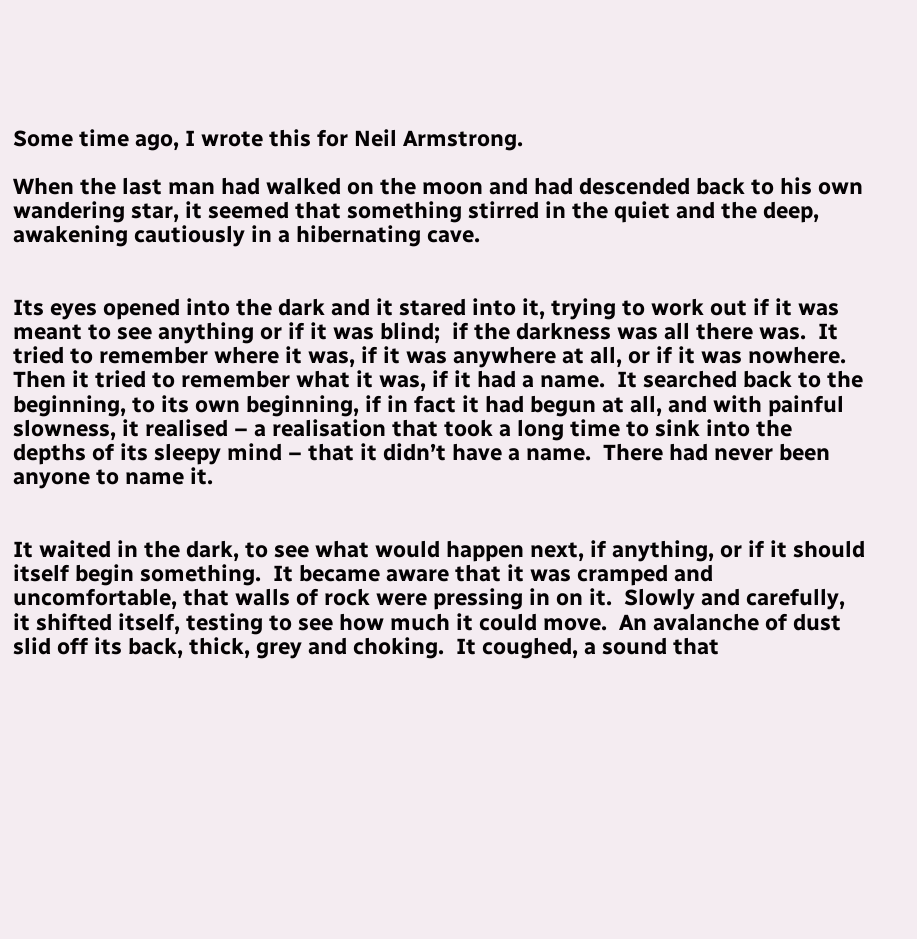Some time ago, I wrote this for Neil Armstrong.

When the last man had walked on the moon and had descended back to his own wandering star, it seemed that something stirred in the quiet and the deep, awakening cautiously in a hibernating cave.


Its eyes opened into the dark and it stared into it, trying to work out if it was meant to see anything or if it was blind;  if the darkness was all there was.  It tried to remember where it was, if it was anywhere at all, or if it was nowhere.  Then it tried to remember what it was, if it had a name.  It searched back to the beginning, to its own beginning, if in fact it had begun at all, and with painful slowness, it realised – a realisation that took a long time to sink into the depths of its sleepy mind – that it didn’t have a name.  There had never been anyone to name it.


It waited in the dark, to see what would happen next, if anything, or if it should itself begin something.  It became aware that it was cramped and uncomfortable, that walls of rock were pressing in on it.  Slowly and carefully, it shifted itself, testing to see how much it could move.  An avalanche of dust slid off its back, thick, grey and choking.  It coughed, a sound that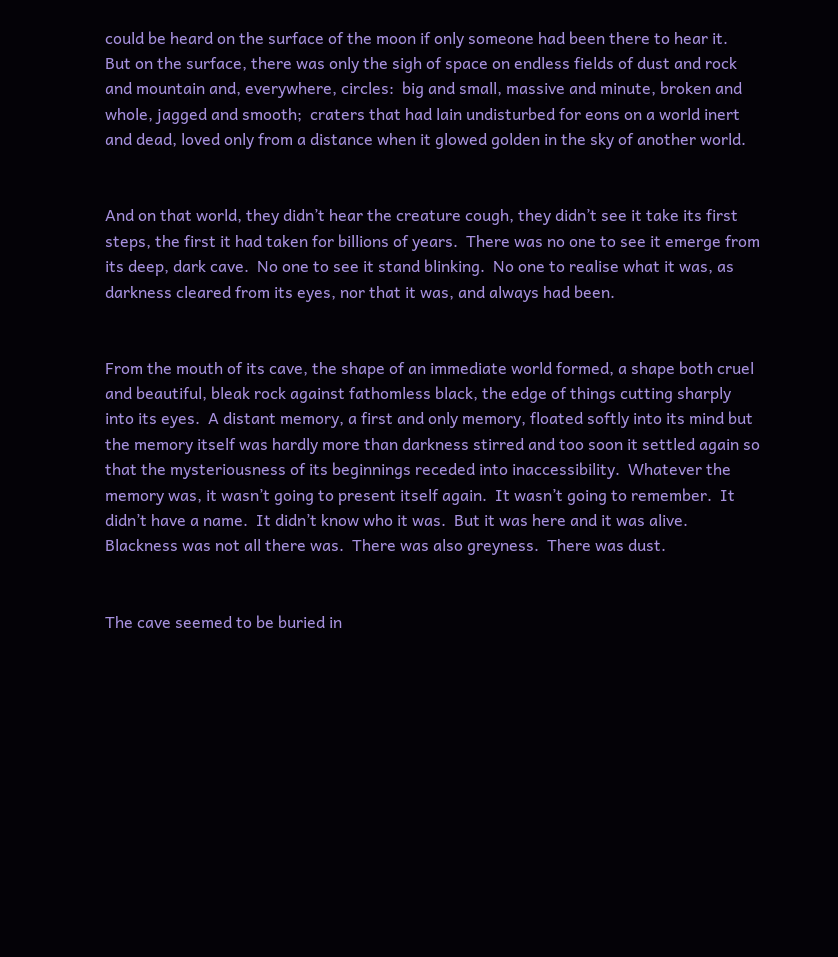could be heard on the surface of the moon if only someone had been there to hear it.  But on the surface, there was only the sigh of space on endless fields of dust and rock and mountain and, everywhere, circles:  big and small, massive and minute, broken and whole, jagged and smooth;  craters that had lain undisturbed for eons on a world inert and dead, loved only from a distance when it glowed golden in the sky of another world.


And on that world, they didn’t hear the creature cough, they didn’t see it take its first steps, the first it had taken for billions of years.  There was no one to see it emerge from its deep, dark cave.  No one to see it stand blinking.  No one to realise what it was, as darkness cleared from its eyes, nor that it was, and always had been.


From the mouth of its cave, the shape of an immediate world formed, a shape both cruel and beautiful, bleak rock against fathomless black, the edge of things cutting sharply into its eyes.  A distant memory, a first and only memory, floated softly into its mind but the memory itself was hardly more than darkness stirred and too soon it settled again so that the mysteriousness of its beginnings receded into inaccessibility.  Whatever the memory was, it wasn’t going to present itself again.  It wasn’t going to remember.  It didn’t have a name.  It didn’t know who it was.  But it was here and it was alive.  Blackness was not all there was.  There was also greyness.  There was dust.


The cave seemed to be buried in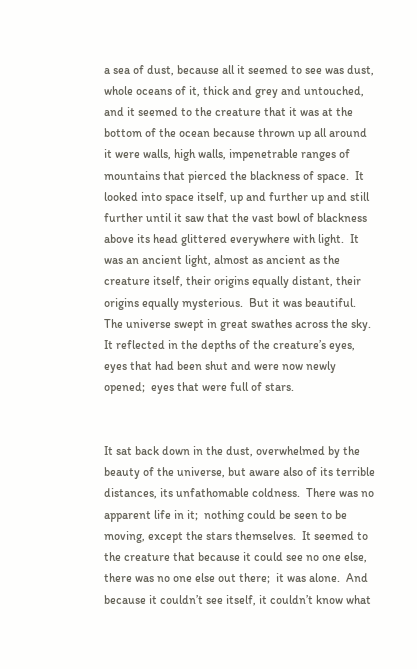a sea of dust, because all it seemed to see was dust, whole oceans of it, thick and grey and untouched, and it seemed to the creature that it was at the bottom of the ocean because thrown up all around it were walls, high walls, impenetrable ranges of mountains that pierced the blackness of space.  It looked into space itself, up and further up and still further until it saw that the vast bowl of blackness above its head glittered everywhere with light.  It was an ancient light, almost as ancient as the creature itself, their origins equally distant, their origins equally mysterious.  But it was beautiful.  The universe swept in great swathes across the sky.  It reflected in the depths of the creature’s eyes, eyes that had been shut and were now newly opened;  eyes that were full of stars.


It sat back down in the dust, overwhelmed by the beauty of the universe, but aware also of its terrible distances, its unfathomable coldness.  There was no apparent life in it;  nothing could be seen to be moving, except the stars themselves.  It seemed to the creature that because it could see no one else, there was no one else out there;  it was alone.  And because it couldn’t see itself, it couldn’t know what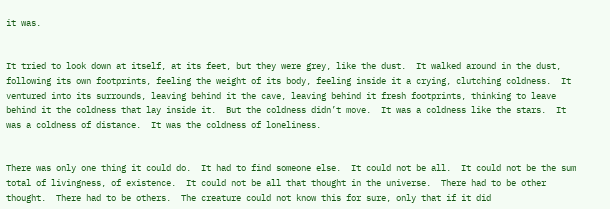it was.


It tried to look down at itself, at its feet, but they were grey, like the dust.  It walked around in the dust, following its own footprints, feeling the weight of its body, feeling inside it a crying, clutching coldness.  It ventured into its surrounds, leaving behind it the cave, leaving behind it fresh footprints, thinking to leave behind it the coldness that lay inside it.  But the coldness didn’t move.  It was a coldness like the stars.  It was a coldness of distance.  It was the coldness of loneliness.


There was only one thing it could do.  It had to find someone else.  It could not be all.  It could not be the sum total of livingness, of existence.  It could not be all that thought in the universe.  There had to be other thought.  There had to be others.  The creature could not know this for sure, only that if it did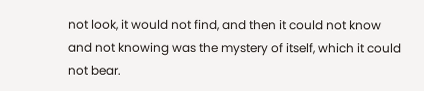not look, it would not find, and then it could not know and not knowing was the mystery of itself, which it could not bear.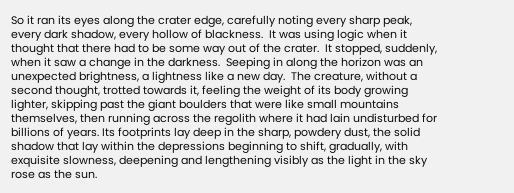So it ran its eyes along the crater edge, carefully noting every sharp peak, every dark shadow, every hollow of blackness.  It was using logic when it thought that there had to be some way out of the crater.  It stopped, suddenly, when it saw a change in the darkness.  Seeping in along the horizon was an unexpected brightness, a lightness like a new day.  The creature, without a second thought, trotted towards it, feeling the weight of its body growing lighter, skipping past the giant boulders that were like small mountains themselves, then running across the regolith where it had lain undisturbed for billions of years. Its footprints lay deep in the sharp, powdery dust, the solid shadow that lay within the depressions beginning to shift, gradually, with exquisite slowness, deepening and lengthening visibly as the light in the sky rose as the sun.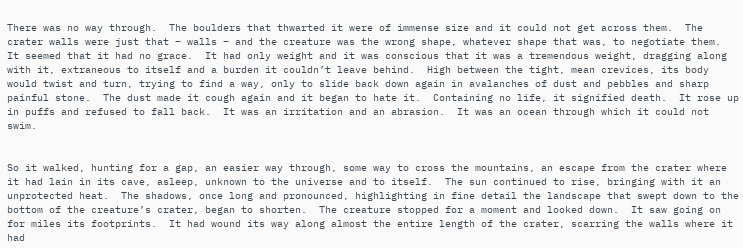There was no way through.  The boulders that thwarted it were of immense size and it could not get across them.  The crater walls were just that – walls – and the creature was the wrong shape, whatever shape that was, to negotiate them.  It seemed that it had no grace.  It had only weight and it was conscious that it was a tremendous weight, dragging along with it, extraneous to itself and a burden it couldn’t leave behind.  High between the tight, mean crevices, its body would twist and turn, trying to find a way, only to slide back down again in avalanches of dust and pebbles and sharp painful stone.  The dust made it cough again and it began to hate it.  Containing no life, it signified death.  It rose up in puffs and refused to fall back.  It was an irritation and an abrasion.  It was an ocean through which it could not swim.


So it walked, hunting for a gap, an easier way through, some way to cross the mountains, an escape from the crater where it had lain in its cave, asleep, unknown to the universe and to itself.  The sun continued to rise, bringing with it an unprotected heat.  The shadows, once long and pronounced, highlighting in fine detail the landscape that swept down to the bottom of the creature’s crater, began to shorten.  The creature stopped for a moment and looked down.  It saw going on for miles its footprints.  It had wound its way along almost the entire length of the crater, scarring the walls where it had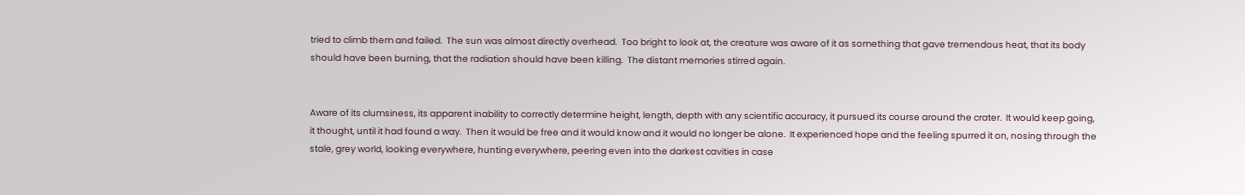tried to climb them and failed.  The sun was almost directly overhead.  Too bright to look at, the creature was aware of it as something that gave tremendous heat, that its body should have been burning, that the radiation should have been killing.  The distant memories stirred again.


Aware of its clumsiness, its apparent inability to correctly determine height, length, depth with any scientific accuracy, it pursued its course around the crater.  It would keep going, it thought, until it had found a way.  Then it would be free and it would know and it would no longer be alone.  It experienced hope and the feeling spurred it on, nosing through the stale, grey world, looking everywhere, hunting everywhere, peering even into the darkest cavities in case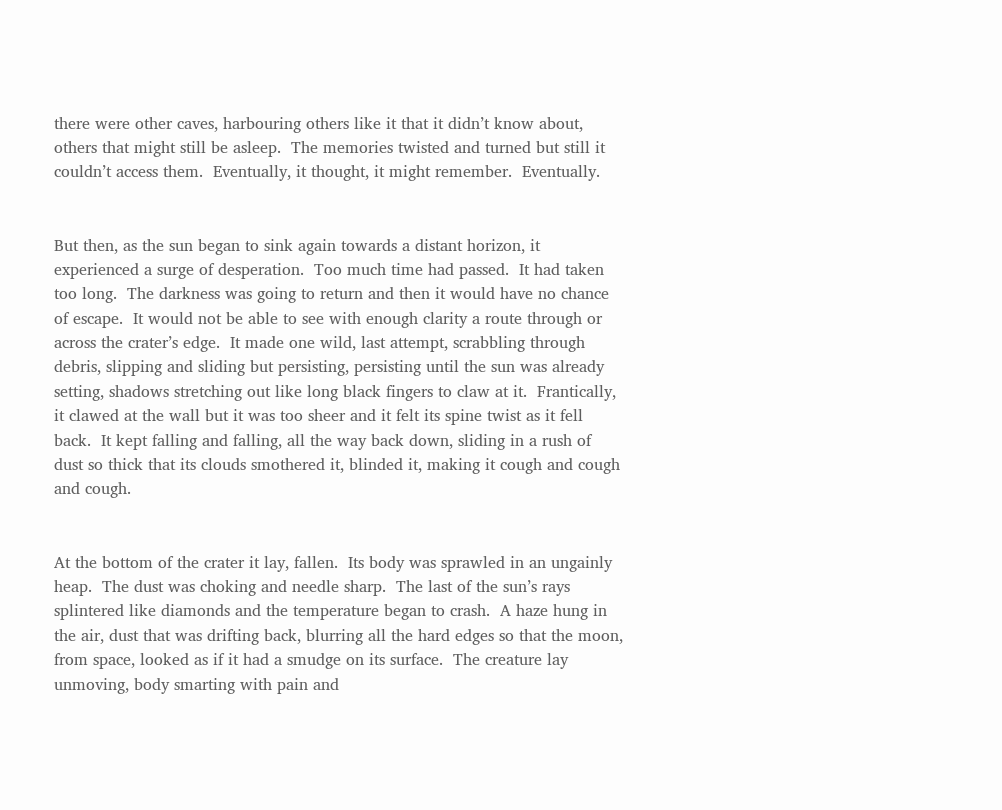there were other caves, harbouring others like it that it didn’t know about, others that might still be asleep.  The memories twisted and turned but still it couldn’t access them.  Eventually, it thought, it might remember.  Eventually.


But then, as the sun began to sink again towards a distant horizon, it experienced a surge of desperation.  Too much time had passed.  It had taken too long.  The darkness was going to return and then it would have no chance of escape.  It would not be able to see with enough clarity a route through or across the crater’s edge.  It made one wild, last attempt, scrabbling through debris, slipping and sliding but persisting, persisting until the sun was already setting, shadows stretching out like long black fingers to claw at it.  Frantically, it clawed at the wall but it was too sheer and it felt its spine twist as it fell back.  It kept falling and falling, all the way back down, sliding in a rush of dust so thick that its clouds smothered it, blinded it, making it cough and cough and cough.


At the bottom of the crater it lay, fallen.  Its body was sprawled in an ungainly heap.  The dust was choking and needle sharp.  The last of the sun’s rays splintered like diamonds and the temperature began to crash.  A haze hung in the air, dust that was drifting back, blurring all the hard edges so that the moon, from space, looked as if it had a smudge on its surface.  The creature lay unmoving, body smarting with pain and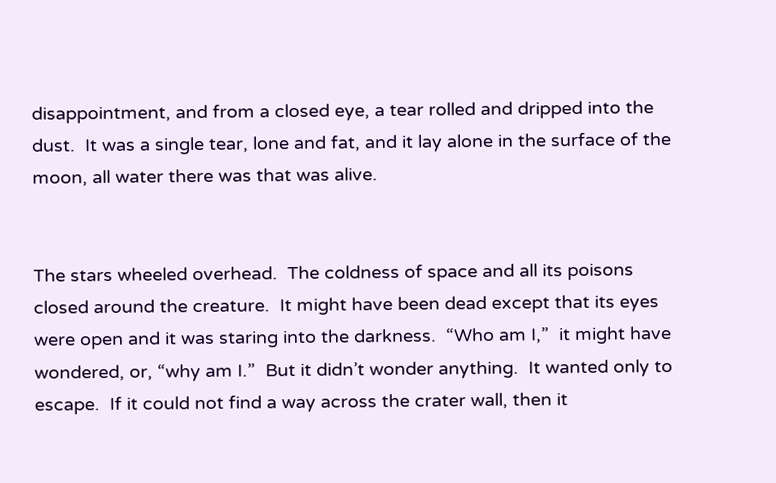disappointment, and from a closed eye, a tear rolled and dripped into the dust.  It was a single tear, lone and fat, and it lay alone in the surface of the moon, all water there was that was alive.


The stars wheeled overhead.  The coldness of space and all its poisons closed around the creature.  It might have been dead except that its eyes were open and it was staring into the darkness.  “Who am I,”  it might have wondered, or, “why am I.”  But it didn’t wonder anything.  It wanted only to escape.  If it could not find a way across the crater wall, then it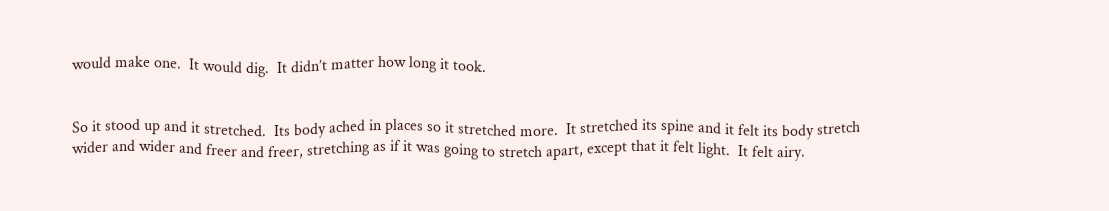would make one.  It would dig.  It didn’t matter how long it took.


So it stood up and it stretched.  Its body ached in places so it stretched more.  It stretched its spine and it felt its body stretch wider and wider and freer and freer, stretching as if it was going to stretch apart, except that it felt light.  It felt airy.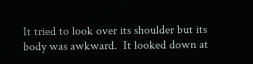It tried to look over its shoulder but its body was awkward.  It looked down at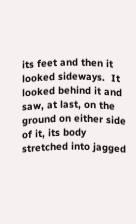its feet and then it looked sideways.  It looked behind it and saw, at last, on the ground on either side of it, its body stretched into jagged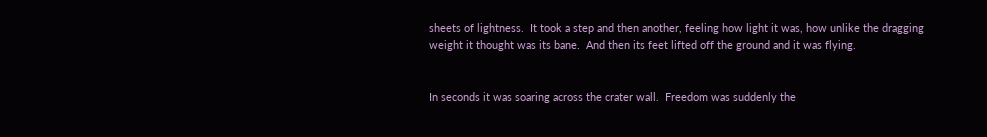sheets of lightness.  It took a step and then another, feeling how light it was, how unlike the dragging weight it thought was its bane.  And then its feet lifted off the ground and it was flying.


In seconds it was soaring across the crater wall.  Freedom was suddenly the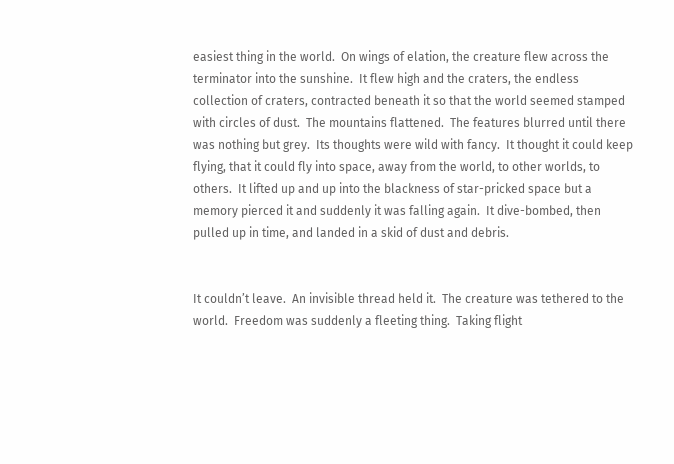easiest thing in the world.  On wings of elation, the creature flew across the terminator into the sunshine.  It flew high and the craters, the endless collection of craters, contracted beneath it so that the world seemed stamped with circles of dust.  The mountains flattened.  The features blurred until there was nothing but grey.  Its thoughts were wild with fancy.  It thought it could keep flying, that it could fly into space, away from the world, to other worlds, to others.  It lifted up and up into the blackness of star-pricked space but a memory pierced it and suddenly it was falling again.  It dive-bombed, then pulled up in time, and landed in a skid of dust and debris.


It couldn’t leave.  An invisible thread held it.  The creature was tethered to the world.  Freedom was suddenly a fleeting thing.  Taking flight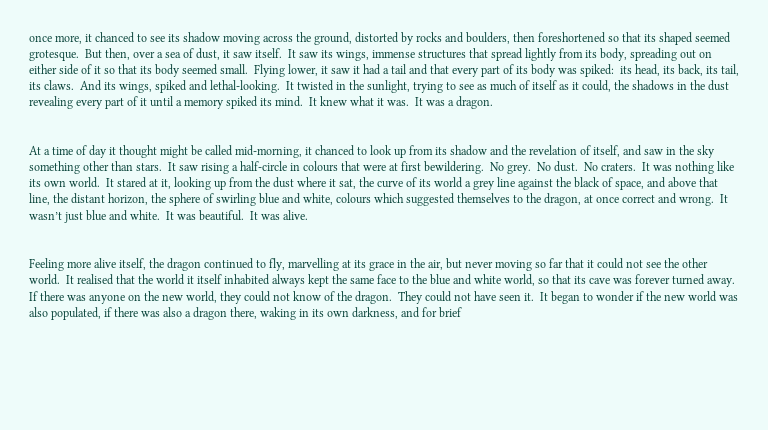once more, it chanced to see its shadow moving across the ground, distorted by rocks and boulders, then foreshortened so that its shaped seemed grotesque.  But then, over a sea of dust, it saw itself.  It saw its wings, immense structures that spread lightly from its body, spreading out on either side of it so that its body seemed small.  Flying lower, it saw it had a tail and that every part of its body was spiked:  its head, its back, its tail, its claws.  And its wings, spiked and lethal-looking.  It twisted in the sunlight, trying to see as much of itself as it could, the shadows in the dust revealing every part of it until a memory spiked its mind.  It knew what it was.  It was a dragon.


At a time of day it thought might be called mid-morning, it chanced to look up from its shadow and the revelation of itself, and saw in the sky something other than stars.  It saw rising a half-circle in colours that were at first bewildering.  No grey.  No dust.  No craters.  It was nothing like its own world.  It stared at it, looking up from the dust where it sat, the curve of its world a grey line against the black of space, and above that line, the distant horizon, the sphere of swirling blue and white, colours which suggested themselves to the dragon, at once correct and wrong.  It wasn’t just blue and white.  It was beautiful.  It was alive.


Feeling more alive itself, the dragon continued to fly, marvelling at its grace in the air, but never moving so far that it could not see the other world.  It realised that the world it itself inhabited always kept the same face to the blue and white world, so that its cave was forever turned away.  If there was anyone on the new world, they could not know of the dragon.  They could not have seen it.  It began to wonder if the new world was also populated, if there was also a dragon there, waking in its own darkness, and for brief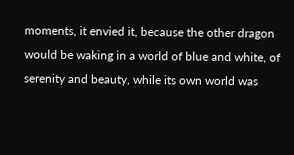moments, it envied it, because the other dragon would be waking in a world of blue and white, of serenity and beauty, while its own world was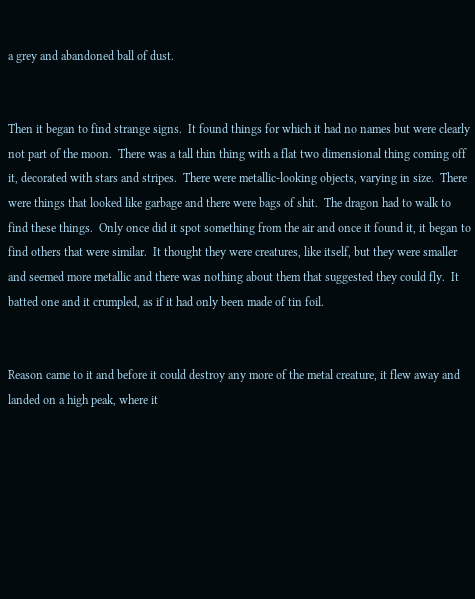a grey and abandoned ball of dust.


Then it began to find strange signs.  It found things for which it had no names but were clearly not part of the moon.  There was a tall thin thing with a flat two dimensional thing coming off it, decorated with stars and stripes.  There were metallic-looking objects, varying in size.  There were things that looked like garbage and there were bags of shit.  The dragon had to walk to find these things.  Only once did it spot something from the air and once it found it, it began to find others that were similar.  It thought they were creatures, like itself, but they were smaller and seemed more metallic and there was nothing about them that suggested they could fly.  It batted one and it crumpled, as if it had only been made of tin foil.


Reason came to it and before it could destroy any more of the metal creature, it flew away and landed on a high peak, where it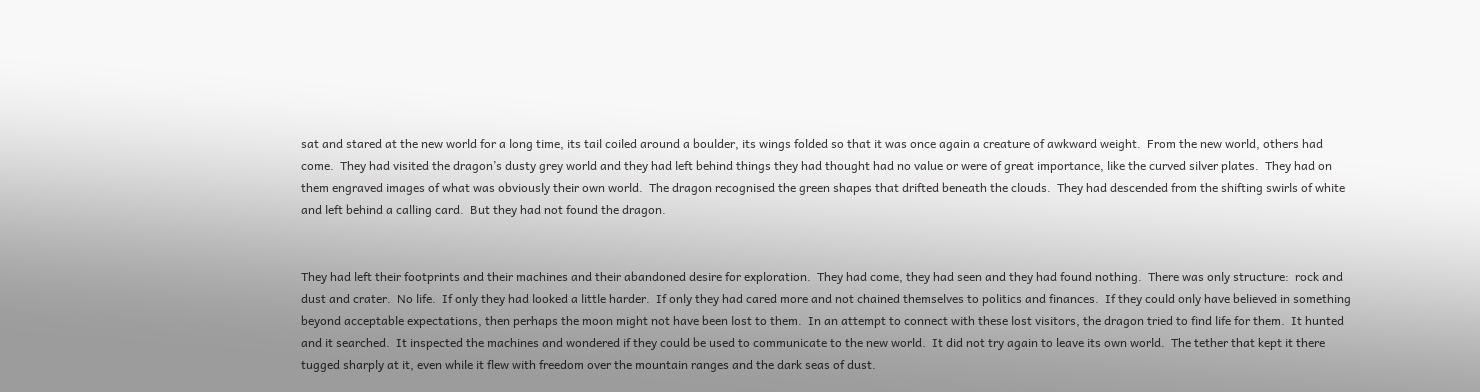sat and stared at the new world for a long time, its tail coiled around a boulder, its wings folded so that it was once again a creature of awkward weight.  From the new world, others had come.  They had visited the dragon’s dusty grey world and they had left behind things they had thought had no value or were of great importance, like the curved silver plates.  They had on them engraved images of what was obviously their own world.  The dragon recognised the green shapes that drifted beneath the clouds.  They had descended from the shifting swirls of white and left behind a calling card.  But they had not found the dragon.


They had left their footprints and their machines and their abandoned desire for exploration.  They had come, they had seen and they had found nothing.  There was only structure:  rock and dust and crater.  No life.  If only they had looked a little harder.  If only they had cared more and not chained themselves to politics and finances.  If they could only have believed in something beyond acceptable expectations, then perhaps the moon might not have been lost to them.  In an attempt to connect with these lost visitors, the dragon tried to find life for them.  It hunted and it searched.  It inspected the machines and wondered if they could be used to communicate to the new world.  It did not try again to leave its own world.  The tether that kept it there tugged sharply at it, even while it flew with freedom over the mountain ranges and the dark seas of dust.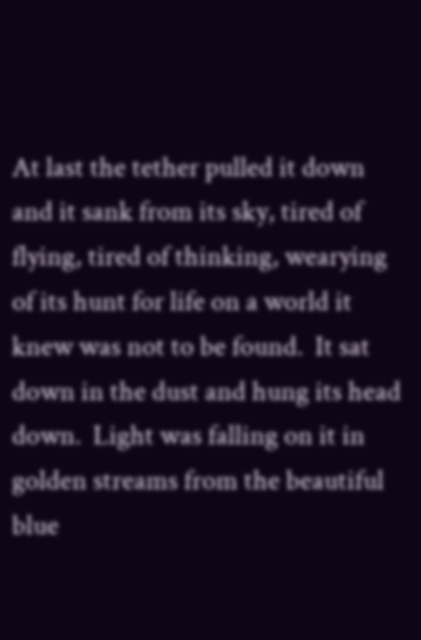At last the tether pulled it down and it sank from its sky, tired of flying, tired of thinking, wearying of its hunt for life on a world it knew was not to be found.  It sat down in the dust and hung its head down.  Light was falling on it in golden streams from the beautiful blue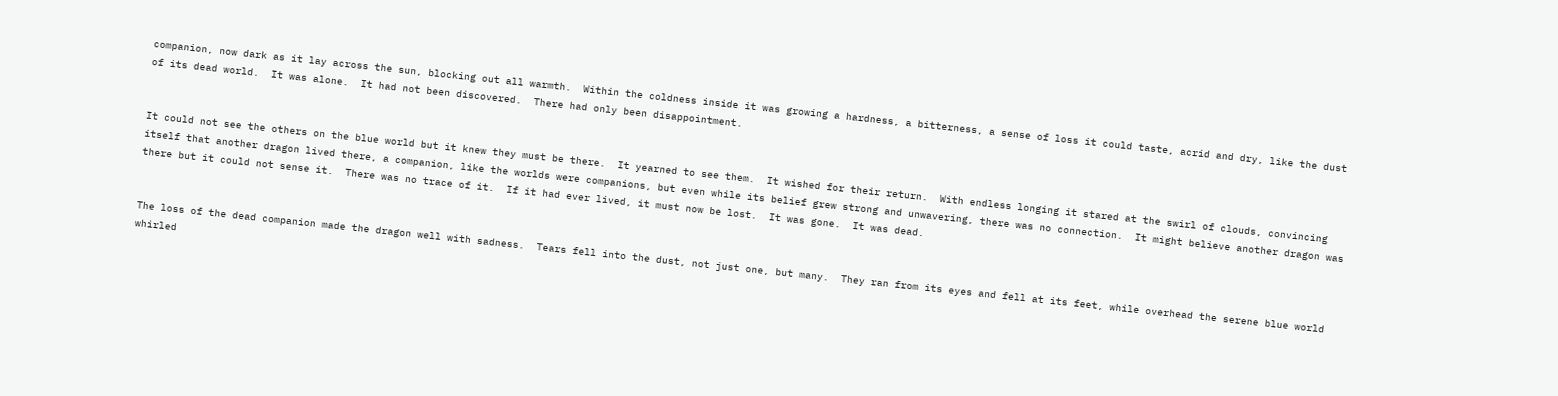companion, now dark as it lay across the sun, blocking out all warmth.  Within the coldness inside it was growing a hardness, a bitterness, a sense of loss it could taste, acrid and dry, like the dust of its dead world.  It was alone.  It had not been discovered.  There had only been disappointment.


It could not see the others on the blue world but it knew they must be there.  It yearned to see them.  It wished for their return.  With endless longing it stared at the swirl of clouds, convincing itself that another dragon lived there, a companion, like the worlds were companions, but even while its belief grew strong and unwavering, there was no connection.  It might believe another dragon was there but it could not sense it.  There was no trace of it.  If it had ever lived, it must now be lost.  It was gone.  It was dead.


The loss of the dead companion made the dragon well with sadness.  Tears fell into the dust, not just one, but many.  They ran from its eyes and fell at its feet, while overhead the serene blue world whirled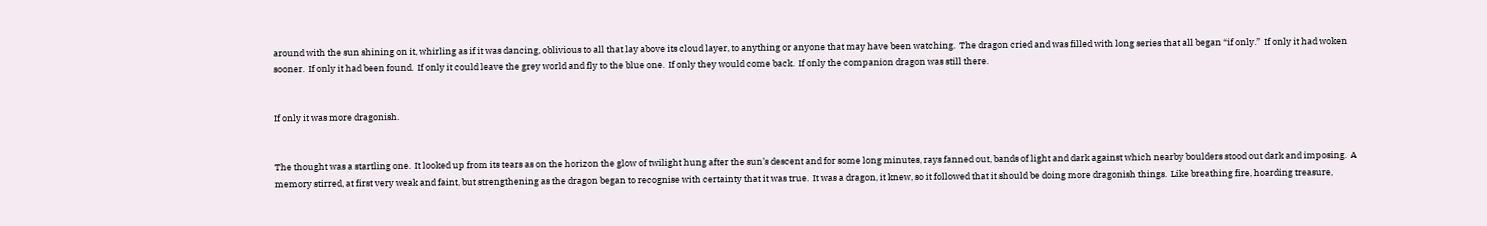around with the sun shining on it, whirling as if it was dancing, oblivious to all that lay above its cloud layer, to anything or anyone that may have been watching.  The dragon cried and was filled with long series that all began “if only.”  If only it had woken sooner.  If only it had been found.  If only it could leave the grey world and fly to the blue one.  If only they would come back.  If only the companion dragon was still there.


If only it was more dragonish.


The thought was a startling one.  It looked up from its tears as on the horizon the glow of twilight hung after the sun’s descent and for some long minutes, rays fanned out, bands of light and dark against which nearby boulders stood out dark and imposing.  A memory stirred, at first very weak and faint, but strengthening as the dragon began to recognise with certainty that it was true.  It was a dragon, it knew, so it followed that it should be doing more dragonish things.  Like breathing fire, hoarding treasure,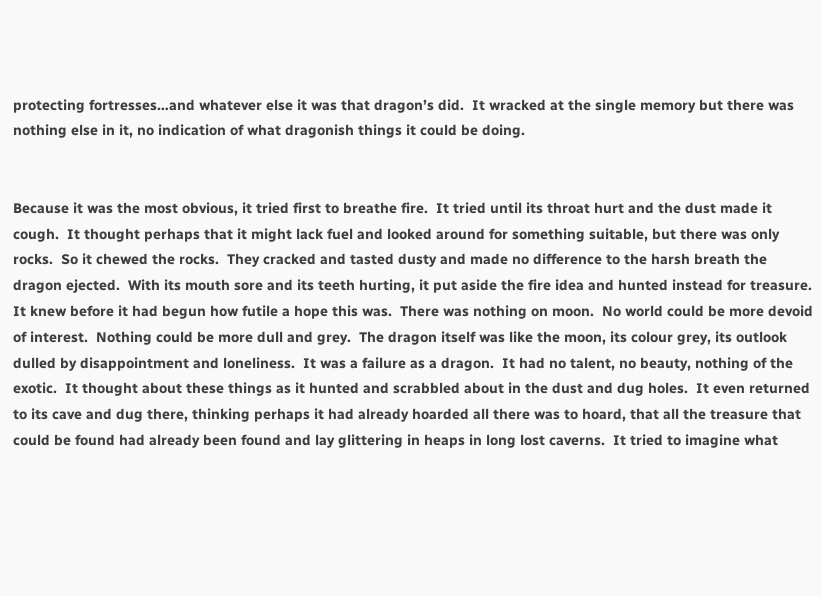protecting fortresses…and whatever else it was that dragon’s did.  It wracked at the single memory but there was nothing else in it, no indication of what dragonish things it could be doing.


Because it was the most obvious, it tried first to breathe fire.  It tried until its throat hurt and the dust made it cough.  It thought perhaps that it might lack fuel and looked around for something suitable, but there was only rocks.  So it chewed the rocks.  They cracked and tasted dusty and made no difference to the harsh breath the dragon ejected.  With its mouth sore and its teeth hurting, it put aside the fire idea and hunted instead for treasure.  It knew before it had begun how futile a hope this was.  There was nothing on moon.  No world could be more devoid of interest.  Nothing could be more dull and grey.  The dragon itself was like the moon, its colour grey, its outlook dulled by disappointment and loneliness.  It was a failure as a dragon.  It had no talent, no beauty, nothing of the exotic.  It thought about these things as it hunted and scrabbled about in the dust and dug holes.  It even returned to its cave and dug there, thinking perhaps it had already hoarded all there was to hoard, that all the treasure that could be found had already been found and lay glittering in heaps in long lost caverns.  It tried to imagine what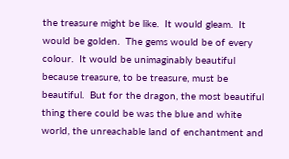the treasure might be like.  It would gleam.  It would be golden.  The gems would be of every colour.  It would be unimaginably beautiful because treasure, to be treasure, must be beautiful.  But for the dragon, the most beautiful thing there could be was the blue and white world, the unreachable land of enchantment and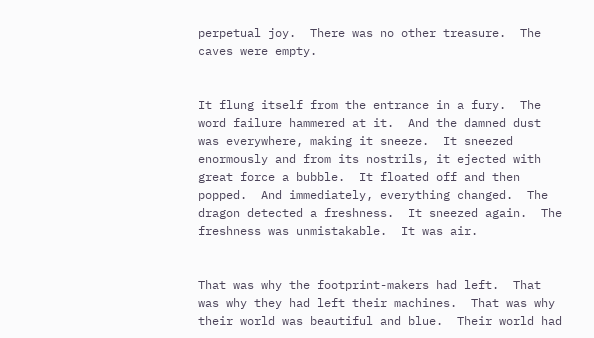perpetual joy.  There was no other treasure.  The caves were empty.


It flung itself from the entrance in a fury.  The word failure hammered at it.  And the damned dust was everywhere, making it sneeze.  It sneezed enormously and from its nostrils, it ejected with great force a bubble.  It floated off and then popped.  And immediately, everything changed.  The dragon detected a freshness.  It sneezed again.  The freshness was unmistakable.  It was air.


That was why the footprint-makers had left.  That was why they had left their machines.  That was why their world was beautiful and blue.  Their world had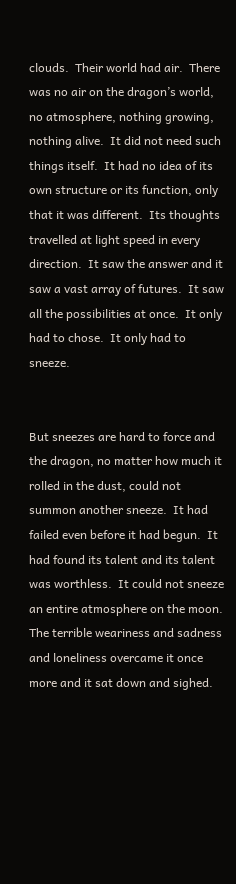clouds.  Their world had air.  There was no air on the dragon’s world, no atmosphere, nothing growing, nothing alive.  It did not need such things itself.  It had no idea of its own structure or its function, only that it was different.  Its thoughts travelled at light speed in every direction.  It saw the answer and it saw a vast array of futures.  It saw all the possibilities at once.  It only had to chose.  It only had to sneeze.


But sneezes are hard to force and the dragon, no matter how much it rolled in the dust, could not summon another sneeze.  It had failed even before it had begun.  It had found its talent and its talent was worthless.  It could not sneeze an entire atmosphere on the moon.  The terrible weariness and sadness and loneliness overcame it once more and it sat down and sighed.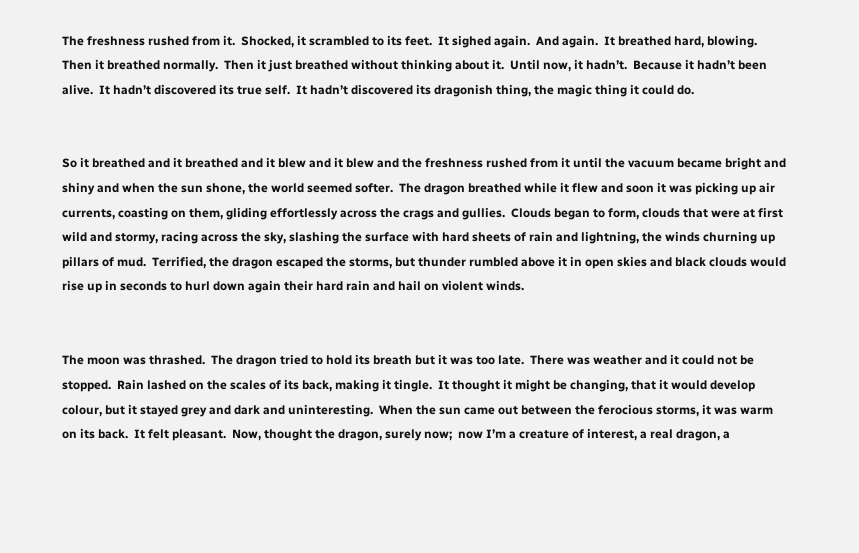The freshness rushed from it.  Shocked, it scrambled to its feet.  It sighed again.  And again.  It breathed hard, blowing.  Then it breathed normally.  Then it just breathed without thinking about it.  Until now, it hadn’t.  Because it hadn’t been alive.  It hadn’t discovered its true self.  It hadn’t discovered its dragonish thing, the magic thing it could do.


So it breathed and it breathed and it blew and it blew and the freshness rushed from it until the vacuum became bright and shiny and when the sun shone, the world seemed softer.  The dragon breathed while it flew and soon it was picking up air currents, coasting on them, gliding effortlessly across the crags and gullies.  Clouds began to form, clouds that were at first wild and stormy, racing across the sky, slashing the surface with hard sheets of rain and lightning, the winds churning up pillars of mud.  Terrified, the dragon escaped the storms, but thunder rumbled above it in open skies and black clouds would rise up in seconds to hurl down again their hard rain and hail on violent winds.


The moon was thrashed.  The dragon tried to hold its breath but it was too late.  There was weather and it could not be stopped.  Rain lashed on the scales of its back, making it tingle.  It thought it might be changing, that it would develop colour, but it stayed grey and dark and uninteresting.  When the sun came out between the ferocious storms, it was warm on its back.  It felt pleasant.  Now, thought the dragon, surely now;  now I’m a creature of interest, a real dragon, a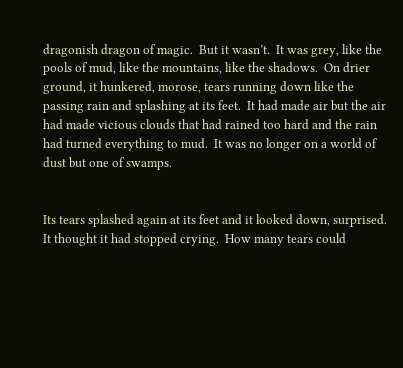dragonish dragon of magic.  But it wasn’t.  It was grey, like the pools of mud, like the mountains, like the shadows.  On drier ground, it hunkered, morose, tears running down like the passing rain and splashing at its feet.  It had made air but the air had made vicious clouds that had rained too hard and the rain had turned everything to mud.  It was no longer on a world of dust but one of swamps.


Its tears splashed again at its feet and it looked down, surprised.  It thought it had stopped crying.  How many tears could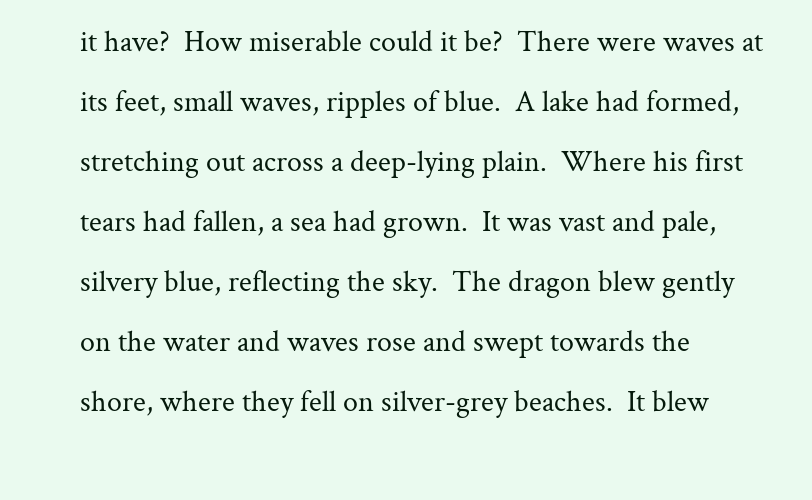it have?  How miserable could it be?  There were waves at its feet, small waves, ripples of blue.  A lake had formed, stretching out across a deep-lying plain.  Where his first tears had fallen, a sea had grown.  It was vast and pale, silvery blue, reflecting the sky.  The dragon blew gently on the water and waves rose and swept towards the shore, where they fell on silver-grey beaches.  It blew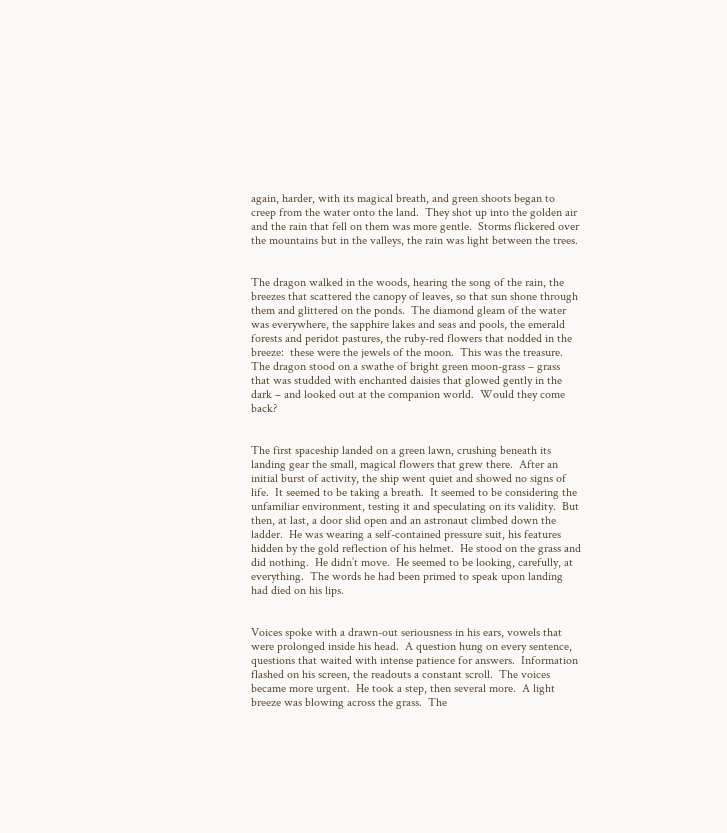again, harder, with its magical breath, and green shoots began to creep from the water onto the land.  They shot up into the golden air and the rain that fell on them was more gentle.  Storms flickered over the mountains but in the valleys, the rain was light between the trees.


The dragon walked in the woods, hearing the song of the rain, the breezes that scattered the canopy of leaves, so that sun shone through them and glittered on the ponds.  The diamond gleam of the water was everywhere, the sapphire lakes and seas and pools, the emerald forests and peridot pastures, the ruby-red flowers that nodded in the breeze:  these were the jewels of the moon.  This was the treasure.  The dragon stood on a swathe of bright green moon-grass – grass that was studded with enchanted daisies that glowed gently in the dark – and looked out at the companion world.  Would they come back?


The first spaceship landed on a green lawn, crushing beneath its landing gear the small, magical flowers that grew there.  After an initial burst of activity, the ship went quiet and showed no signs of life.  It seemed to be taking a breath.  It seemed to be considering the unfamiliar environment, testing it and speculating on its validity.  But then, at last, a door slid open and an astronaut climbed down the ladder.  He was wearing a self-contained pressure suit, his features hidden by the gold reflection of his helmet.  He stood on the grass and did nothing.  He didn’t move.  He seemed to be looking, carefully, at everything.  The words he had been primed to speak upon landing had died on his lips.


Voices spoke with a drawn-out seriousness in his ears, vowels that were prolonged inside his head.  A question hung on every sentence, questions that waited with intense patience for answers.  Information flashed on his screen, the readouts a constant scroll.  The voices became more urgent.  He took a step, then several more.  A light breeze was blowing across the grass.  The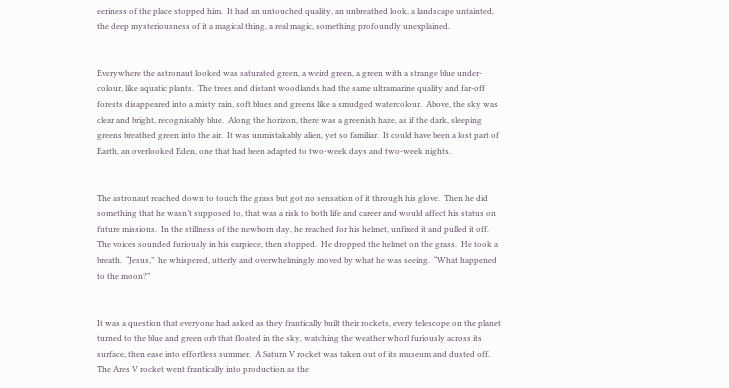eeriness of the place stopped him.  It had an untouched quality, an unbreathed look, a landscape untainted, the deep mysteriousness of it a magical thing, a real magic, something profoundly unexplained.


Everywhere the astronaut looked was saturated green, a weird green, a green with a strange blue under-colour, like aquatic plants.  The trees and distant woodlands had the same ultramarine quality and far-off forests disappeared into a misty rain, soft blues and greens like a smudged watercolour.  Above, the sky was clear and bright, recognisably blue.  Along the horizon, there was a greenish haze, as if the dark, sleeping greens breathed green into the air.  It was unmistakably alien, yet so familiar.  It could have been a lost part of Earth, an overlooked Eden, one that had been adapted to two-week days and two-week nights.


The astronaut reached down to touch the grass but got no sensation of it through his glove.  Then he did something that he wasn’t supposed to, that was a risk to both life and career and would affect his status on future missions.  In the stillness of the newborn day, he reached for his helmet, unfixed it and pulled it off.  The voices sounded furiously in his earpiece, then stopped.  He dropped the helmet on the grass.  He took a breath.  “Jesus,”  he whispered, utterly and overwhelmingly moved by what he was seeing.  “What happened to the moon?”


It was a question that everyone had asked as they frantically built their rockets, every telescope on the planet turned to the blue and green orb that floated in the sky, watching the weather whorl furiously across its surface, then ease into effortless summer.  A Saturn V rocket was taken out of its museum and dusted off.  The Ares V rocket went frantically into production as the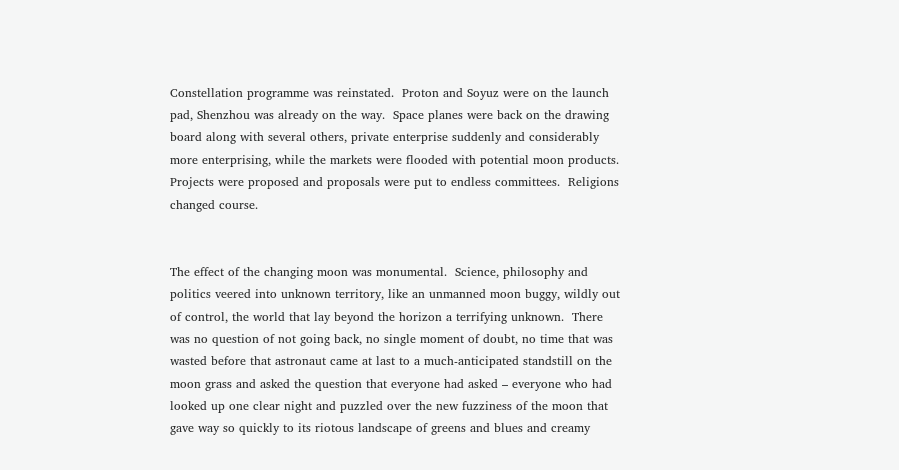Constellation programme was reinstated.  Proton and Soyuz were on the launch pad, Shenzhou was already on the way.  Space planes were back on the drawing board along with several others, private enterprise suddenly and considerably more enterprising, while the markets were flooded with potential moon products.  Projects were proposed and proposals were put to endless committees.  Religions changed course.


The effect of the changing moon was monumental.  Science, philosophy and politics veered into unknown territory, like an unmanned moon buggy, wildly out of control, the world that lay beyond the horizon a terrifying unknown.  There was no question of not going back, no single moment of doubt, no time that was wasted before that astronaut came at last to a much-anticipated standstill on the moon grass and asked the question that everyone had asked – everyone who had looked up one clear night and puzzled over the new fuzziness of the moon that gave way so quickly to its riotous landscape of greens and blues and creamy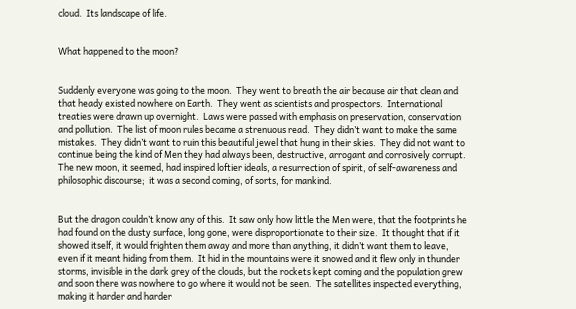cloud.  Its landscape of life.


What happened to the moon?


Suddenly everyone was going to the moon.  They went to breath the air because air that clean and that heady existed nowhere on Earth.  They went as scientists and prospectors.  International treaties were drawn up overnight.  Laws were passed with emphasis on preservation, conservation and pollution.  The list of moon rules became a strenuous read.  They didn’t want to make the same mistakes.  They didn’t want to ruin this beautiful jewel that hung in their skies.  They did not want to continue being the kind of Men they had always been, destructive, arrogant and corrosively corrupt.  The new moon, it seemed, had inspired loftier ideals, a resurrection of spirit, of self-awareness and philosophic discourse;  it was a second coming, of sorts, for mankind.


But the dragon couldn’t know any of this.  It saw only how little the Men were, that the footprints he had found on the dusty surface, long gone, were disproportionate to their size.  It thought that if it showed itself, it would frighten them away and more than anything, it didn’t want them to leave, even if it meant hiding from them.  It hid in the mountains were it snowed and it flew only in thunder storms, invisible in the dark grey of the clouds, but the rockets kept coming and the population grew and soon there was nowhere to go where it would not be seen.  The satellites inspected everything, making it harder and harder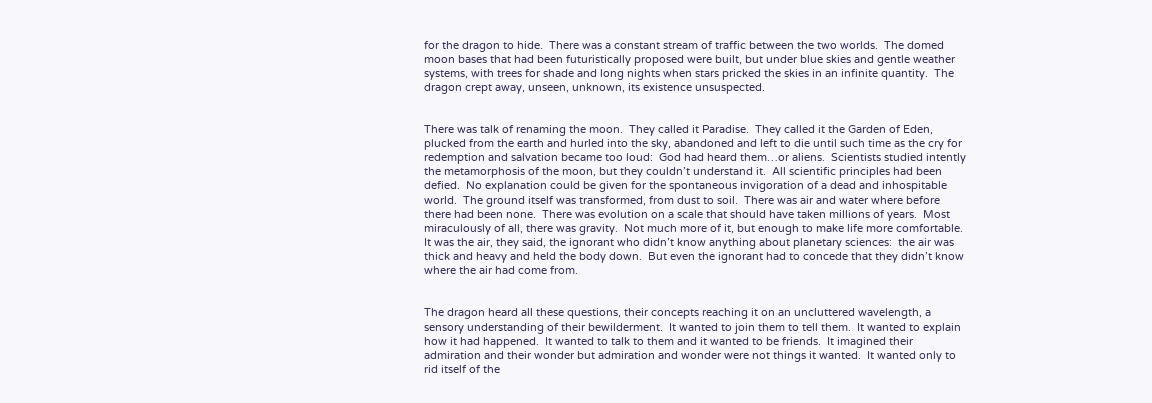for the dragon to hide.  There was a constant stream of traffic between the two worlds.  The domed moon bases that had been futuristically proposed were built, but under blue skies and gentle weather systems, with trees for shade and long nights when stars pricked the skies in an infinite quantity.  The dragon crept away, unseen, unknown, its existence unsuspected.


There was talk of renaming the moon.  They called it Paradise.  They called it the Garden of Eden, plucked from the earth and hurled into the sky, abandoned and left to die until such time as the cry for redemption and salvation became too loud:  God had heard them…or aliens.  Scientists studied intently the metamorphosis of the moon, but they couldn’t understand it.  All scientific principles had been defied.  No explanation could be given for the spontaneous invigoration of a dead and inhospitable world.  The ground itself was transformed, from dust to soil.  There was air and water where before there had been none.  There was evolution on a scale that should have taken millions of years.  Most miraculously of all, there was gravity.  Not much more of it, but enough to make life more comfortable.  It was the air, they said, the ignorant who didn’t know anything about planetary sciences:  the air was thick and heavy and held the body down.  But even the ignorant had to concede that they didn’t know where the air had come from.


The dragon heard all these questions, their concepts reaching it on an uncluttered wavelength, a sensory understanding of their bewilderment.  It wanted to join them to tell them.  It wanted to explain how it had happened.  It wanted to talk to them and it wanted to be friends.  It imagined their admiration and their wonder but admiration and wonder were not things it wanted.  It wanted only to rid itself of the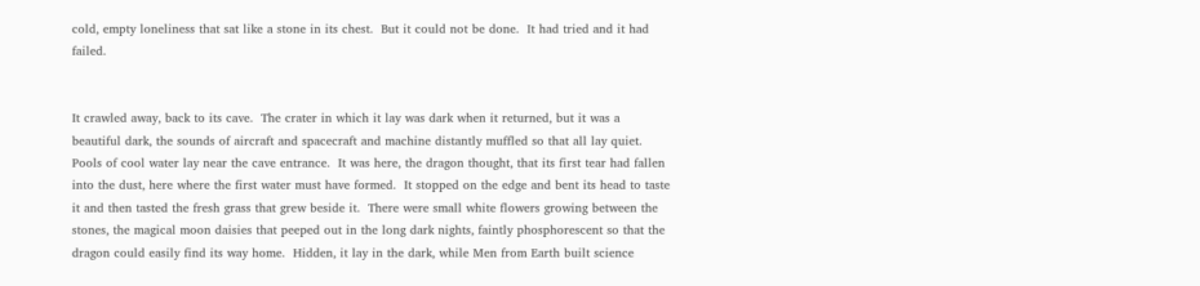cold, empty loneliness that sat like a stone in its chest.  But it could not be done.  It had tried and it had failed.


It crawled away, back to its cave.  The crater in which it lay was dark when it returned, but it was a beautiful dark, the sounds of aircraft and spacecraft and machine distantly muffled so that all lay quiet.  Pools of cool water lay near the cave entrance.  It was here, the dragon thought, that its first tear had fallen into the dust, here where the first water must have formed.  It stopped on the edge and bent its head to taste it and then tasted the fresh grass that grew beside it.  There were small white flowers growing between the stones, the magical moon daisies that peeped out in the long dark nights, faintly phosphorescent so that the dragon could easily find its way home.  Hidden, it lay in the dark, while Men from Earth built science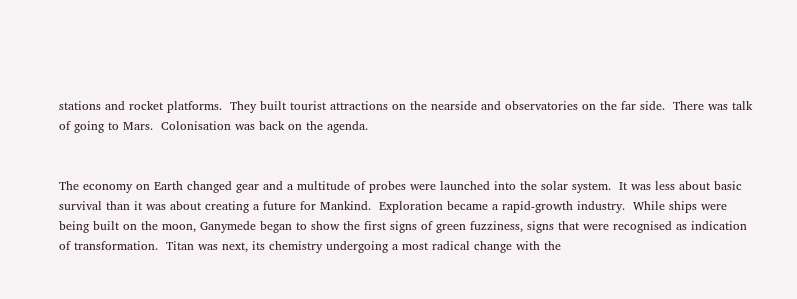stations and rocket platforms.  They built tourist attractions on the nearside and observatories on the far side.  There was talk of going to Mars.  Colonisation was back on the agenda.


The economy on Earth changed gear and a multitude of probes were launched into the solar system.  It was less about basic survival than it was about creating a future for Mankind.  Exploration became a rapid-growth industry.  While ships were being built on the moon, Ganymede began to show the first signs of green fuzziness, signs that were recognised as indication of transformation.  Titan was next, its chemistry undergoing a most radical change with the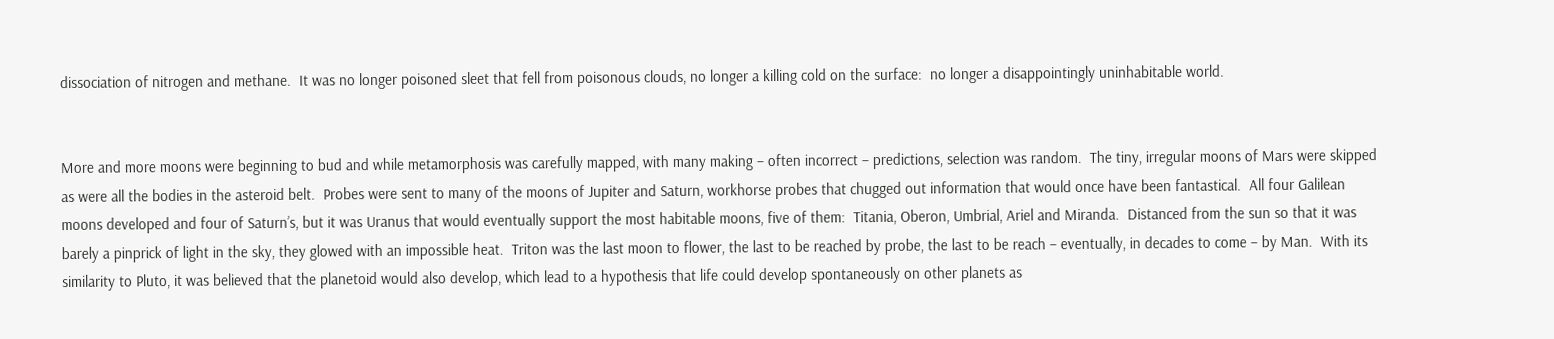dissociation of nitrogen and methane.  It was no longer poisoned sleet that fell from poisonous clouds, no longer a killing cold on the surface:  no longer a disappointingly uninhabitable world.


More and more moons were beginning to bud and while metamorphosis was carefully mapped, with many making – often incorrect – predictions, selection was random.  The tiny, irregular moons of Mars were skipped as were all the bodies in the asteroid belt.  Probes were sent to many of the moons of Jupiter and Saturn, workhorse probes that chugged out information that would once have been fantastical.  All four Galilean moons developed and four of Saturn’s, but it was Uranus that would eventually support the most habitable moons, five of them:  Titania, Oberon, Umbrial, Ariel and Miranda.  Distanced from the sun so that it was barely a pinprick of light in the sky, they glowed with an impossible heat.  Triton was the last moon to flower, the last to be reached by probe, the last to be reach – eventually, in decades to come – by Man.  With its similarity to Pluto, it was believed that the planetoid would also develop, which lead to a hypothesis that life could develop spontaneously on other planets as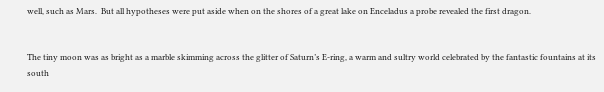well, such as Mars.  But all hypotheses were put aside when on the shores of a great lake on Enceladus a probe revealed the first dragon.


The tiny moon was as bright as a marble skimming across the glitter of Saturn’s E-ring, a warm and sultry world celebrated by the fantastic fountains at its south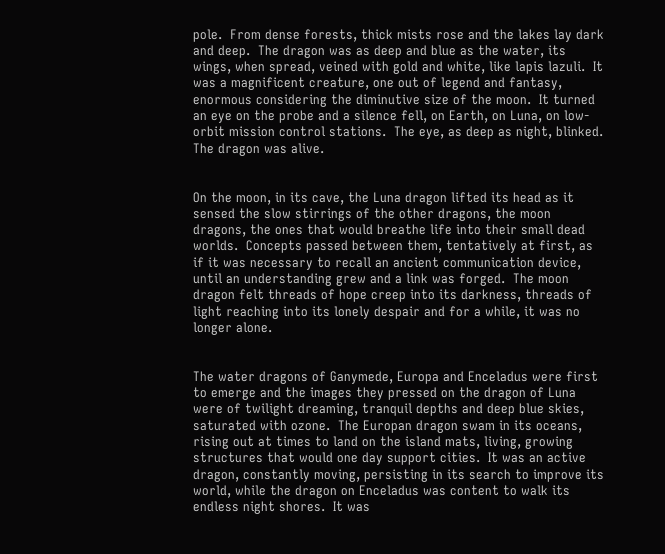pole.  From dense forests, thick mists rose and the lakes lay dark and deep.  The dragon was as deep and blue as the water, its wings, when spread, veined with gold and white, like lapis lazuli.  It was a magnificent creature, one out of legend and fantasy, enormous considering the diminutive size of the moon.  It turned an eye on the probe and a silence fell, on Earth, on Luna, on low-orbit mission control stations.  The eye, as deep as night, blinked.  The dragon was alive.


On the moon, in its cave, the Luna dragon lifted its head as it sensed the slow stirrings of the other dragons, the moon dragons, the ones that would breathe life into their small dead worlds.  Concepts passed between them, tentatively at first, as if it was necessary to recall an ancient communication device, until an understanding grew and a link was forged.  The moon dragon felt threads of hope creep into its darkness, threads of light reaching into its lonely despair and for a while, it was no longer alone.


The water dragons of Ganymede, Europa and Enceladus were first to emerge and the images they pressed on the dragon of Luna were of twilight dreaming, tranquil depths and deep blue skies, saturated with ozone.  The Europan dragon swam in its oceans, rising out at times to land on the island mats, living, growing structures that would one day support cities.  It was an active dragon, constantly moving, persisting in its search to improve its world, while the dragon on Enceladus was content to walk its endless night shores.  It was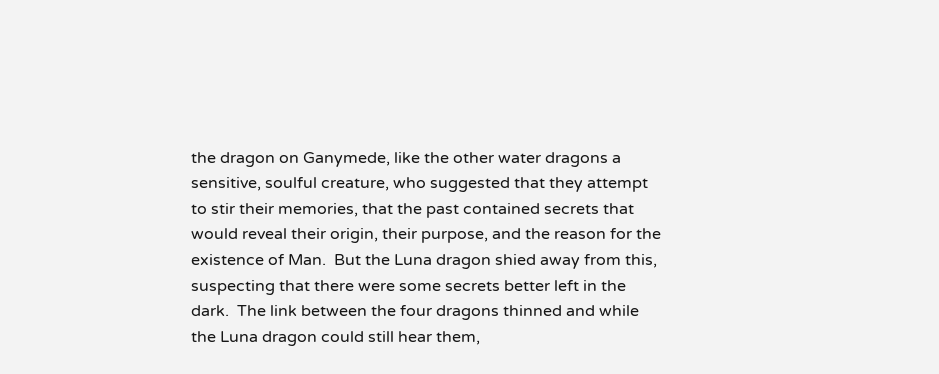the dragon on Ganymede, like the other water dragons a sensitive, soulful creature, who suggested that they attempt to stir their memories, that the past contained secrets that would reveal their origin, their purpose, and the reason for the existence of Man.  But the Luna dragon shied away from this, suspecting that there were some secrets better left in the dark.  The link between the four dragons thinned and while the Luna dragon could still hear them,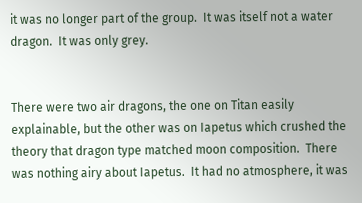it was no longer part of the group.  It was itself not a water dragon.  It was only grey.


There were two air dragons, the one on Titan easily explainable, but the other was on Iapetus which crushed the theory that dragon type matched moon composition.  There was nothing airy about Iapetus.  It had no atmosphere, it was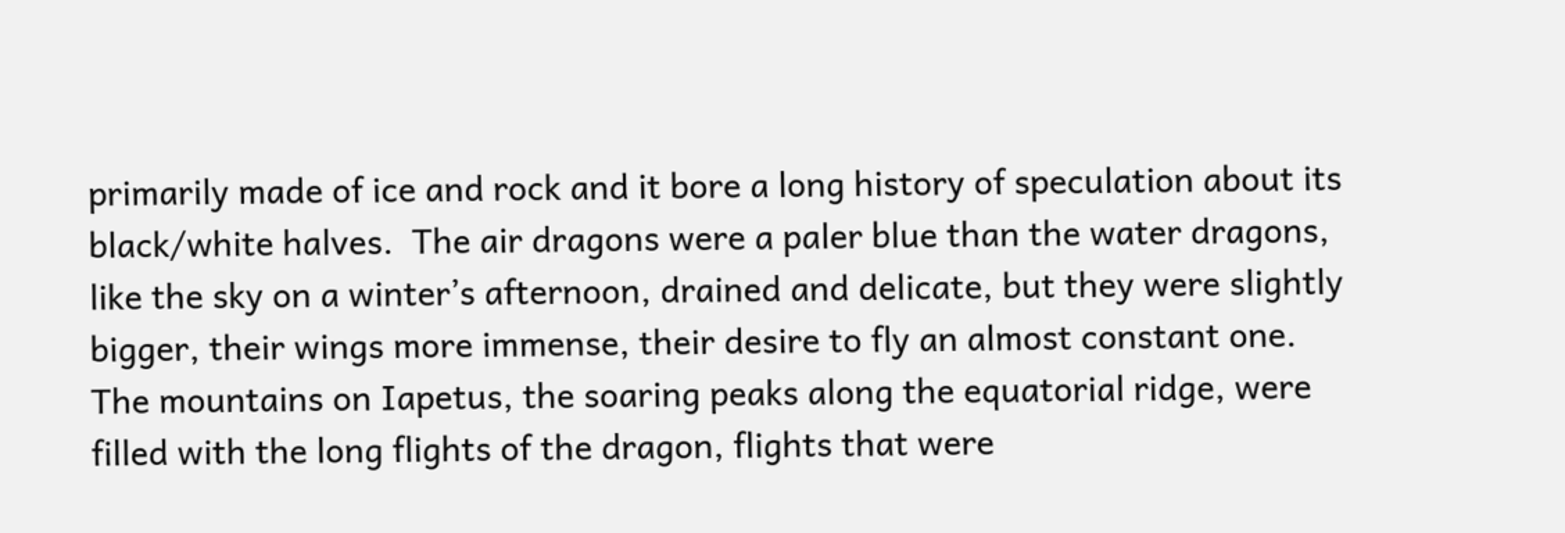primarily made of ice and rock and it bore a long history of speculation about its black/white halves.  The air dragons were a paler blue than the water dragons, like the sky on a winter’s afternoon, drained and delicate, but they were slightly bigger, their wings more immense, their desire to fly an almost constant one.  The mountains on Iapetus, the soaring peaks along the equatorial ridge, were filled with the long flights of the dragon, flights that were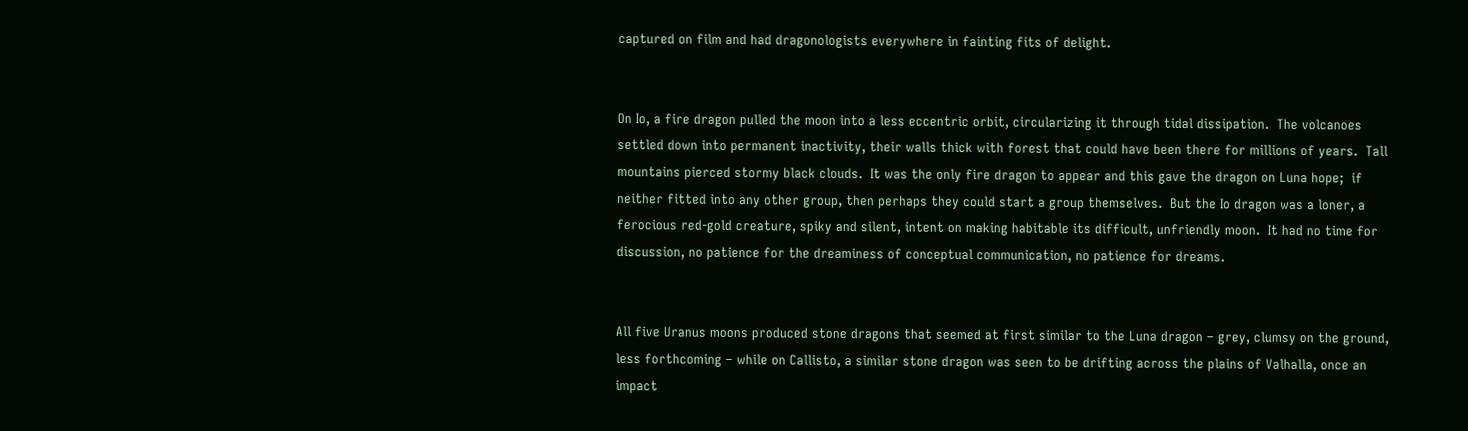captured on film and had dragonologists everywhere in fainting fits of delight.


On Io, a fire dragon pulled the moon into a less eccentric orbit, circularizing it through tidal dissipation.  The volcanoes settled down into permanent inactivity, their walls thick with forest that could have been there for millions of years.  Tall mountains pierced stormy black clouds.  It was the only fire dragon to appear and this gave the dragon on Luna hope;  if neither fitted into any other group, then perhaps they could start a group themselves.  But the Io dragon was a loner, a ferocious red-gold creature, spiky and silent, intent on making habitable its difficult, unfriendly moon.  It had no time for discussion, no patience for the dreaminess of conceptual communication, no patience for dreams.


All five Uranus moons produced stone dragons that seemed at first similar to the Luna dragon – grey, clumsy on the ground, less forthcoming – while on Callisto, a similar stone dragon was seen to be drifting across the plains of Valhalla, once an impact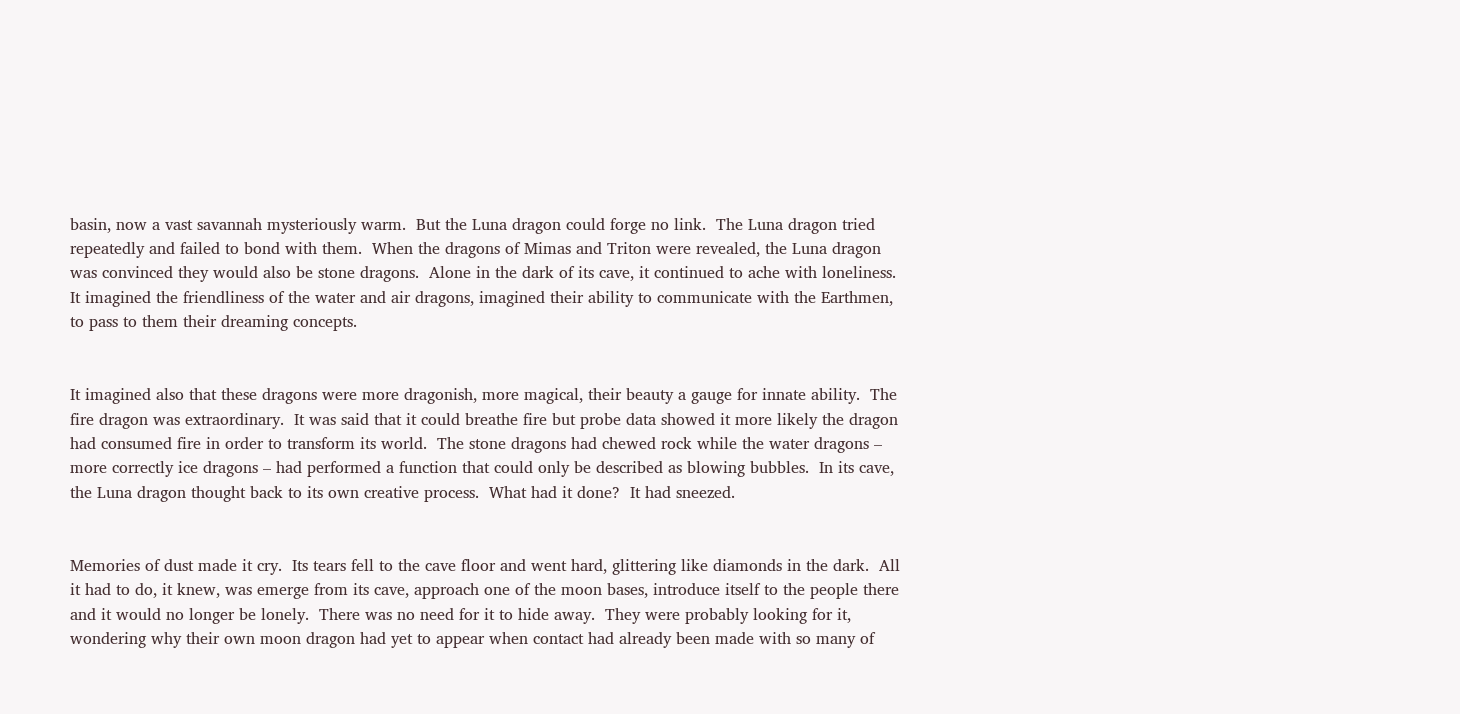basin, now a vast savannah mysteriously warm.  But the Luna dragon could forge no link.  The Luna dragon tried repeatedly and failed to bond with them.  When the dragons of Mimas and Triton were revealed, the Luna dragon was convinced they would also be stone dragons.  Alone in the dark of its cave, it continued to ache with loneliness.  It imagined the friendliness of the water and air dragons, imagined their ability to communicate with the Earthmen, to pass to them their dreaming concepts.


It imagined also that these dragons were more dragonish, more magical, their beauty a gauge for innate ability.  The fire dragon was extraordinary.  It was said that it could breathe fire but probe data showed it more likely the dragon had consumed fire in order to transform its world.  The stone dragons had chewed rock while the water dragons – more correctly ice dragons – had performed a function that could only be described as blowing bubbles.  In its cave, the Luna dragon thought back to its own creative process.  What had it done?  It had sneezed.


Memories of dust made it cry.  Its tears fell to the cave floor and went hard, glittering like diamonds in the dark.  All it had to do, it knew, was emerge from its cave, approach one of the moon bases, introduce itself to the people there and it would no longer be lonely.  There was no need for it to hide away.  They were probably looking for it, wondering why their own moon dragon had yet to appear when contact had already been made with so many of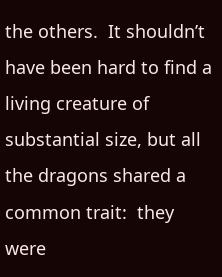the others.  It shouldn’t have been hard to find a living creature of substantial size, but all the dragons shared a common trait:  they were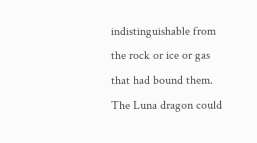indistinguishable from the rock or ice or gas that had bound them.  The Luna dragon could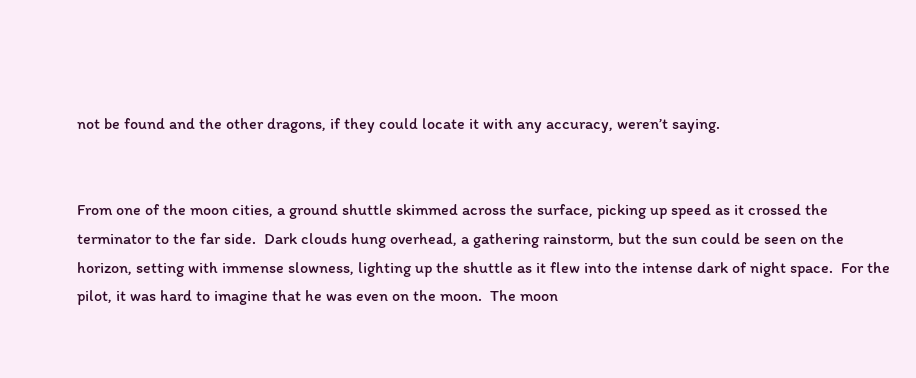not be found and the other dragons, if they could locate it with any accuracy, weren’t saying.


From one of the moon cities, a ground shuttle skimmed across the surface, picking up speed as it crossed the terminator to the far side.  Dark clouds hung overhead, a gathering rainstorm, but the sun could be seen on the horizon, setting with immense slowness, lighting up the shuttle as it flew into the intense dark of night space.  For the pilot, it was hard to imagine that he was even on the moon.  The moon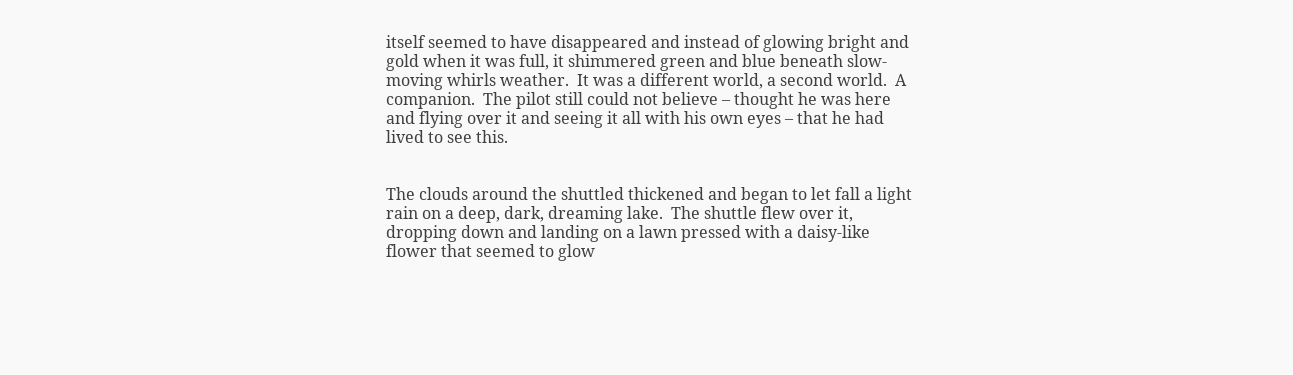itself seemed to have disappeared and instead of glowing bright and gold when it was full, it shimmered green and blue beneath slow-moving whirls weather.  It was a different world, a second world.  A companion.  The pilot still could not believe – thought he was here and flying over it and seeing it all with his own eyes – that he had lived to see this.


The clouds around the shuttled thickened and began to let fall a light rain on a deep, dark, dreaming lake.  The shuttle flew over it, dropping down and landing on a lawn pressed with a daisy-like flower that seemed to glow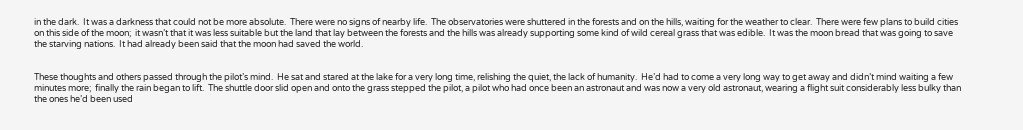in the dark.  It was a darkness that could not be more absolute.  There were no signs of nearby life.  The observatories were shuttered in the forests and on the hills, waiting for the weather to clear.  There were few plans to build cities on this side of the moon;  it wasn’t that it was less suitable but the land that lay between the forests and the hills was already supporting some kind of wild cereal grass that was edible.  It was the moon bread that was going to save the starving nations.  It had already been said that the moon had saved the world.


These thoughts and others passed through the pilot’s mind.  He sat and stared at the lake for a very long time, relishing the quiet, the lack of humanity.  He’d had to come a very long way to get away and didn’t mind waiting a few minutes more;  finally the rain began to lift.  The shuttle door slid open and onto the grass stepped the pilot, a pilot who had once been an astronaut and was now a very old astronaut, wearing a flight suit considerably less bulky than the ones he’d been used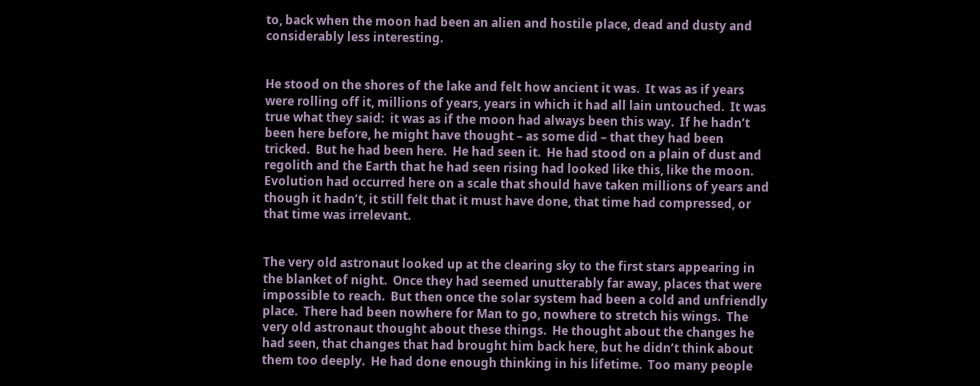to, back when the moon had been an alien and hostile place, dead and dusty and considerably less interesting.


He stood on the shores of the lake and felt how ancient it was.  It was as if years were rolling off it, millions of years, years in which it had all lain untouched.  It was true what they said:  it was as if the moon had always been this way.  If he hadn’t been here before, he might have thought – as some did – that they had been tricked.  But he had been here.  He had seen it.  He had stood on a plain of dust and regolith and the Earth that he had seen rising had looked like this, like the moon.  Evolution had occurred here on a scale that should have taken millions of years and though it hadn’t, it still felt that it must have done, that time had compressed, or that time was irrelevant.


The very old astronaut looked up at the clearing sky to the first stars appearing in the blanket of night.  Once they had seemed unutterably far away, places that were impossible to reach.  But then once the solar system had been a cold and unfriendly place.  There had been nowhere for Man to go, nowhere to stretch his wings.  The very old astronaut thought about these things.  He thought about the changes he had seen, that changes that had brought him back here, but he didn’t think about them too deeply.  He had done enough thinking in his lifetime.  Too many people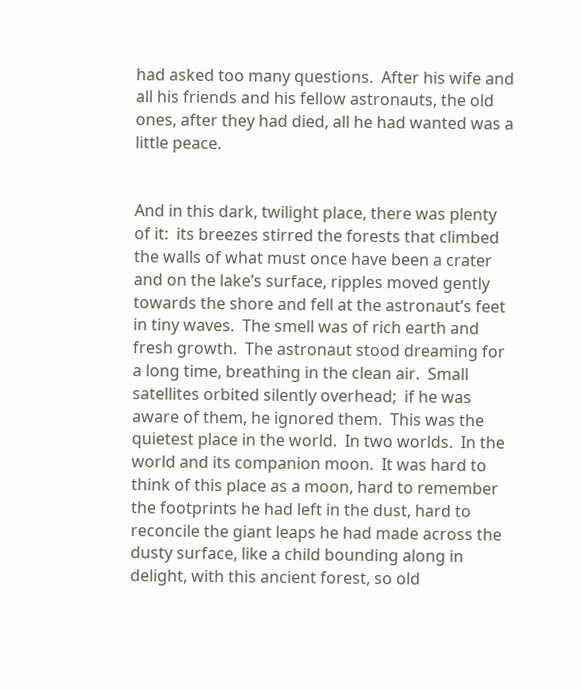had asked too many questions.  After his wife and all his friends and his fellow astronauts, the old ones, after they had died, all he had wanted was a little peace.


And in this dark, twilight place, there was plenty of it:  its breezes stirred the forests that climbed the walls of what must once have been a crater and on the lake’s surface, ripples moved gently towards the shore and fell at the astronaut’s feet in tiny waves.  The smell was of rich earth and fresh growth.  The astronaut stood dreaming for a long time, breathing in the clean air.  Small satellites orbited silently overhead;  if he was aware of them, he ignored them.  This was the quietest place in the world.  In two worlds.  In the world and its companion moon.  It was hard to think of this place as a moon, hard to remember the footprints he had left in the dust, hard to reconcile the giant leaps he had made across the dusty surface, like a child bounding along in delight, with this ancient forest, so old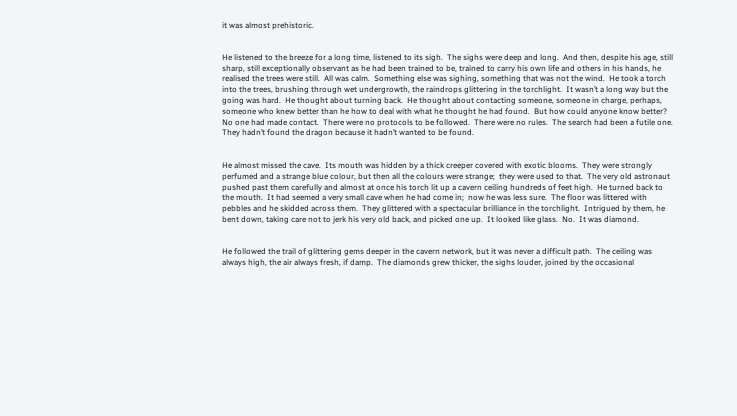it was almost prehistoric.


He listened to the breeze for a long time, listened to its sigh.  The sighs were deep and long.  And then, despite his age, still sharp, still exceptionally observant as he had been trained to be, trained to carry his own life and others in his hands, he realised the trees were still.  All was calm.  Something else was sighing, something that was not the wind.  He took a torch into the trees, brushing through wet undergrowth, the raindrops glittering in the torchlight.  It wasn’t a long way but the going was hard.  He thought about turning back.  He thought about contacting someone, someone in charge, perhaps, someone who knew better than he how to deal with what he thought he had found.  But how could anyone know better?  No one had made contact.  There were no protocols to be followed.  There were no rules.  The search had been a futile one.  They hadn’t found the dragon because it hadn’t wanted to be found.


He almost missed the cave.  Its mouth was hidden by a thick creeper covered with exotic blooms.  They were strongly perfumed and a strange blue colour, but then all the colours were strange;  they were used to that.  The very old astronaut pushed past them carefully and almost at once his torch lit up a cavern ceiling hundreds of feet high.  He turned back to the mouth.  It had seemed a very small cave when he had come in;  now he was less sure.  The floor was littered with pebbles and he skidded across them.  They glittered with a spectacular brilliance in the torchlight.  Intrigued by them, he bent down, taking care not to jerk his very old back, and picked one up.  It looked like glass.  No.  It was diamond.


He followed the trail of glittering gems deeper in the cavern network, but it was never a difficult path.  The ceiling was always high, the air always fresh, if damp.  The diamonds grew thicker, the sighs louder, joined by the occasional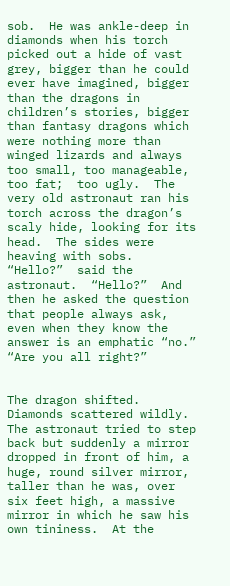sob.  He was ankle-deep in diamonds when his torch picked out a hide of vast grey, bigger than he could ever have imagined, bigger than the dragons in children’s stories, bigger than fantasy dragons which were nothing more than winged lizards and always too small, too manageable, too fat;  too ugly.  The very old astronaut ran his torch across the dragon’s scaly hide, looking for its head.  The sides were heaving with sobs.  “Hello?”  said the astronaut.  “Hello?”  And then he asked the question that people always ask, even when they know the answer is an emphatic “no.”  “Are you all right?”


The dragon shifted.  Diamonds scattered wildly.  The astronaut tried to step back but suddenly a mirror dropped in front of him, a huge, round silver mirror, taller than he was, over six feet high, a massive mirror in which he saw his own tininess.  At the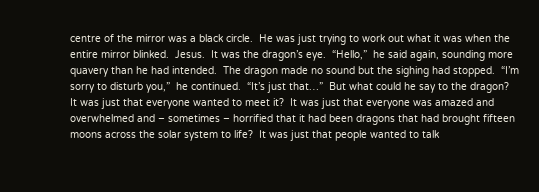centre of the mirror was a black circle.  He was just trying to work out what it was when the entire mirror blinked.  Jesus.  It was the dragon’s eye.  “Hello,”  he said again, sounding more quavery than he had intended.  The dragon made no sound but the sighing had stopped.  “I’m sorry to disturb you,”  he continued.  “It’s just that…”  But what could he say to the dragon?  It was just that everyone wanted to meet it?  It was just that everyone was amazed and overwhelmed and – sometimes – horrified that it had been dragons that had brought fifteen moons across the solar system to life?  It was just that people wanted to talk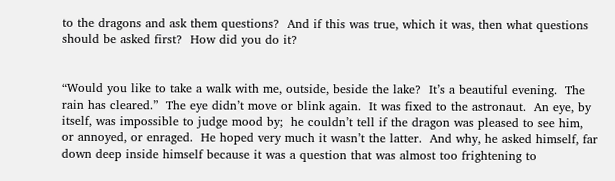to the dragons and ask them questions?  And if this was true, which it was, then what questions should be asked first?  How did you do it?


“Would you like to take a walk with me, outside, beside the lake?  It’s a beautiful evening.  The rain has cleared.”  The eye didn’t move or blink again.  It was fixed to the astronaut.  An eye, by itself, was impossible to judge mood by;  he couldn’t tell if the dragon was pleased to see him, or annoyed, or enraged.  He hoped very much it wasn’t the latter.  And why, he asked himself, far down deep inside himself because it was a question that was almost too frightening to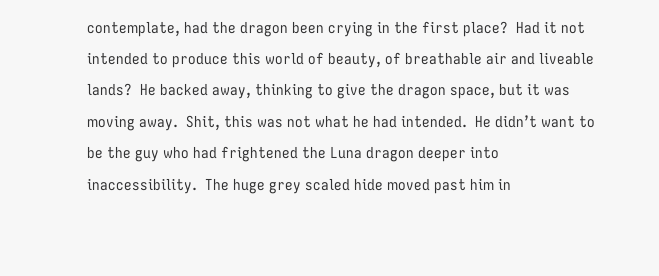contemplate, had the dragon been crying in the first place?  Had it not intended to produce this world of beauty, of breathable air and liveable lands?  He backed away, thinking to give the dragon space, but it was moving away.  Shit, this was not what he had intended.  He didn’t want to be the guy who had frightened the Luna dragon deeper into inaccessibility.  The huge grey scaled hide moved past him in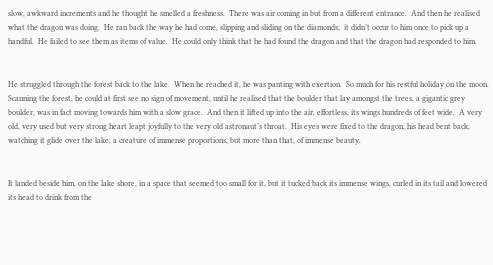slow, awkward increments and he thought he smelled a freshness.  There was air coming in but from a different entrance.  And then he realised what the dragon was doing.  He ran back the way he had come, slipping and sliding on the diamonds;  it didn’t occur to him once to pick up a handful.  He failed to see them as items of value.  He could only think that he had found the dragon and that the dragon had responded to him.


He struggled through the forest back to the lake.  When he reached it, he was panting with exertion.  So much for his restful holiday on the moon.  Scanning the forest, he could at first see no sign of movement, until he realised that the boulder that lay amongst the trees, a gigantic grey boulder, was in fact moving towards him with a slow grace.  And then it lifted up into the air, effortless, its wings hundreds of feet wide.  A very old, very used but very strong heart leapt joyfully to the very old astronaut’s throat.  His eyes were fixed to the dragon, his head bent back, watching it glide over the lake, a creature of immense proportions, but more than that, of immense beauty.


It landed beside him, on the lake shore, in a space that seemed too small for it, but it tucked back its immense wings, curled in its tail and lowered its head to drink from the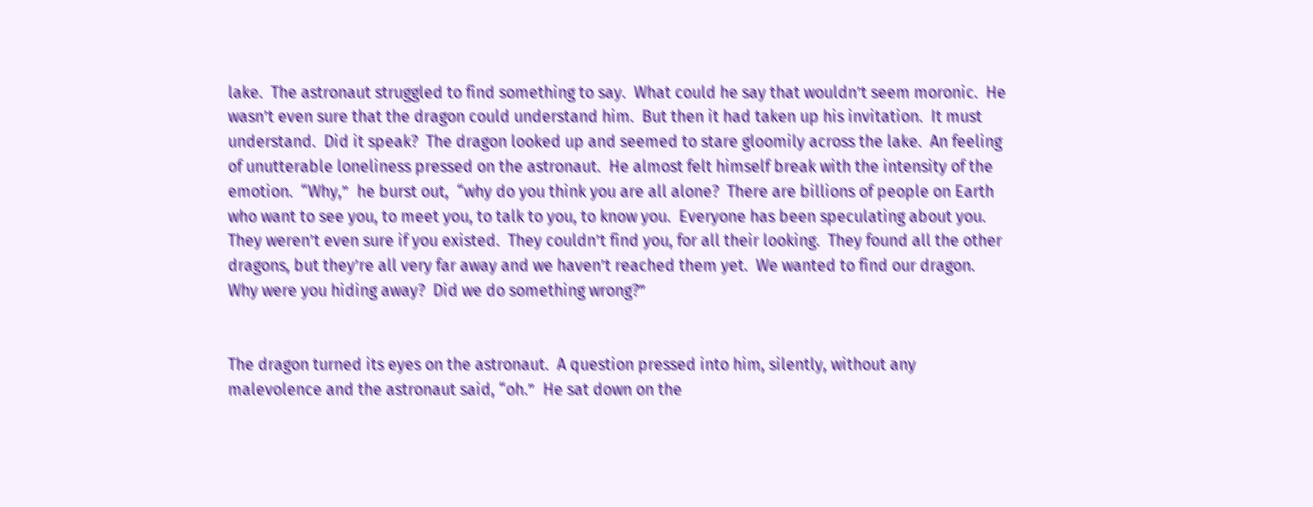lake.  The astronaut struggled to find something to say.  What could he say that wouldn’t seem moronic.  He wasn’t even sure that the dragon could understand him.  But then it had taken up his invitation.  It must understand.  Did it speak?  The dragon looked up and seemed to stare gloomily across the lake.  An feeling of unutterable loneliness pressed on the astronaut.  He almost felt himself break with the intensity of the emotion.  “Why,”  he burst out,  “why do you think you are all alone?  There are billions of people on Earth who want to see you, to meet you, to talk to you, to know you.  Everyone has been speculating about you.  They weren’t even sure if you existed.  They couldn’t find you, for all their looking.  They found all the other dragons, but they’re all very far away and we haven’t reached them yet.  We wanted to find our dragon.  Why were you hiding away?  Did we do something wrong?”


The dragon turned its eyes on the astronaut.  A question pressed into him, silently, without any malevolence and the astronaut said, “oh.”  He sat down on the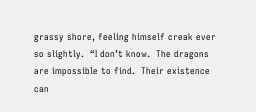grassy shore, feeling himself creak ever so slightly.  “I don’t know.  The dragons are impossible to find.  Their existence can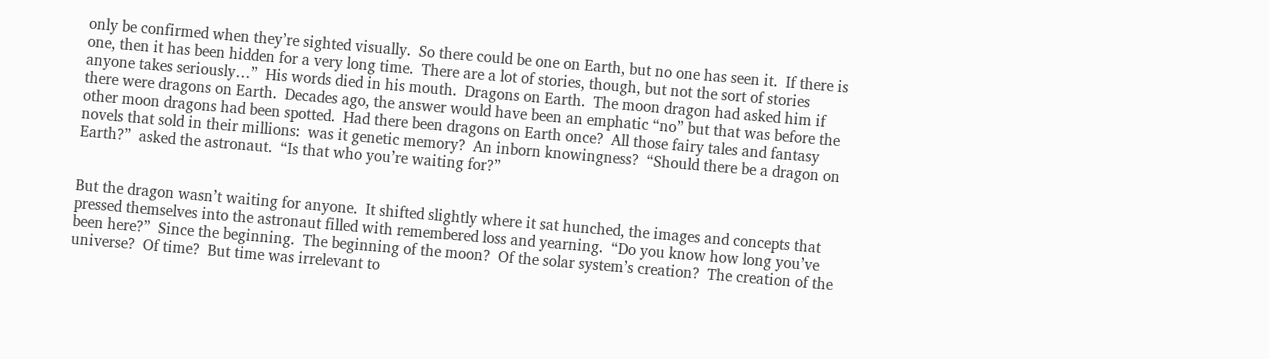only be confirmed when they’re sighted visually.  So there could be one on Earth, but no one has seen it.  If there is one, then it has been hidden for a very long time.  There are a lot of stories, though, but not the sort of stories anyone takes seriously…”  His words died in his mouth.  Dragons on Earth.  The moon dragon had asked him if there were dragons on Earth.  Decades ago, the answer would have been an emphatic “no” but that was before the other moon dragons had been spotted.  Had there been dragons on Earth once?  All those fairy tales and fantasy novels that sold in their millions:  was it genetic memory?  An inborn knowingness?  “Should there be a dragon on Earth?”  asked the astronaut.  “Is that who you’re waiting for?”


But the dragon wasn’t waiting for anyone.  It shifted slightly where it sat hunched, the images and concepts that pressed themselves into the astronaut filled with remembered loss and yearning.  “Do you know how long you’ve been here?”  Since the beginning.  The beginning of the moon?  Of the solar system’s creation?  The creation of the universe?  Of time?  But time was irrelevant to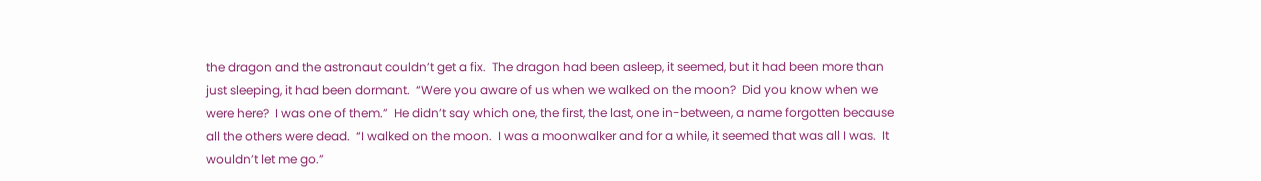the dragon and the astronaut couldn’t get a fix.  The dragon had been asleep, it seemed, but it had been more than just sleeping, it had been dormant.  “Were you aware of us when we walked on the moon?  Did you know when we were here?  I was one of them.”  He didn’t say which one, the first, the last, one in-between, a name forgotten because all the others were dead.  “I walked on the moon.  I was a moonwalker and for a while, it seemed that was all I was.  It wouldn’t let me go.”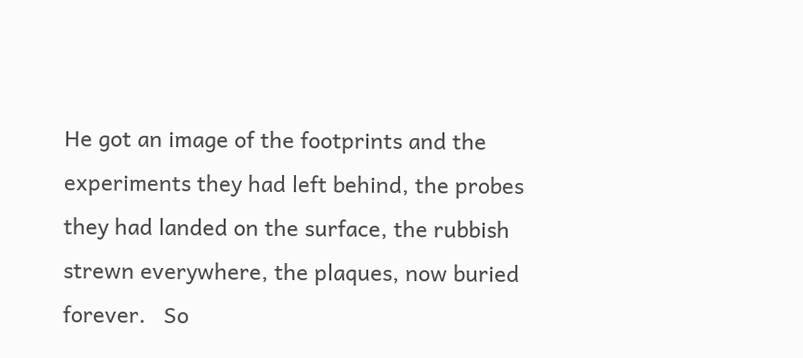He got an image of the footprints and the experiments they had left behind, the probes they had landed on the surface, the rubbish strewn everywhere, the plaques, now buried forever.   So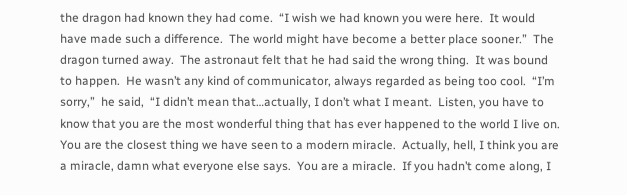the dragon had known they had come.  “I wish we had known you were here.  It would have made such a difference.  The world might have become a better place sooner.”  The dragon turned away.  The astronaut felt that he had said the wrong thing.  It was bound to happen.  He wasn’t any kind of communicator, always regarded as being too cool.  “I’m sorry,”  he said,  “I didn’t mean that…actually, I don’t what I meant.  Listen, you have to know that you are the most wonderful thing that has ever happened to the world I live on.  You are the closest thing we have seen to a modern miracle.  Actually, hell, I think you are a miracle, damn what everyone else says.  You are a miracle.  If you hadn’t come along, I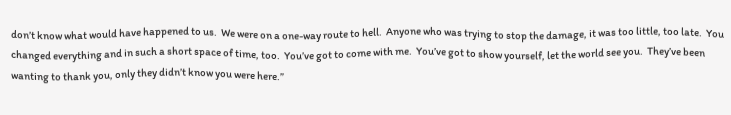don’t know what would have happened to us.  We were on a one-way route to hell.  Anyone who was trying to stop the damage, it was too little, too late.  You changed everything and in such a short space of time, too.  You’ve got to come with me.  You’ve got to show yourself, let the world see you.  They’ve been wanting to thank you, only they didn’t know you were here.”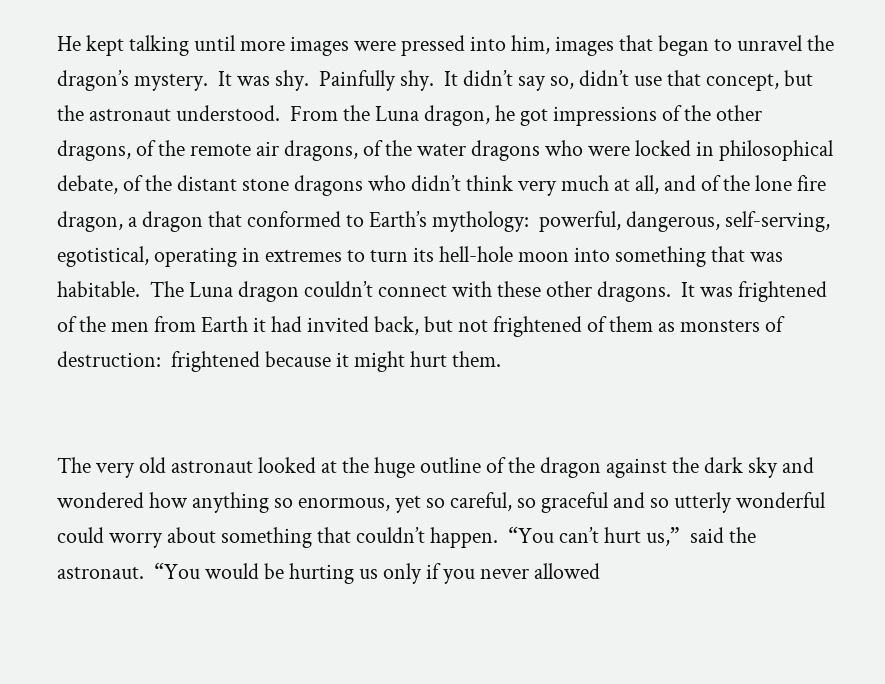He kept talking until more images were pressed into him, images that began to unravel the dragon’s mystery.  It was shy.  Painfully shy.  It didn’t say so, didn’t use that concept, but the astronaut understood.  From the Luna dragon, he got impressions of the other dragons, of the remote air dragons, of the water dragons who were locked in philosophical debate, of the distant stone dragons who didn’t think very much at all, and of the lone fire dragon, a dragon that conformed to Earth’s mythology:  powerful, dangerous, self-serving, egotistical, operating in extremes to turn its hell-hole moon into something that was habitable.  The Luna dragon couldn’t connect with these other dragons.  It was frightened of the men from Earth it had invited back, but not frightened of them as monsters of destruction:  frightened because it might hurt them.


The very old astronaut looked at the huge outline of the dragon against the dark sky and wondered how anything so enormous, yet so careful, so graceful and so utterly wonderful could worry about something that couldn’t happen.  “You can’t hurt us,”  said the astronaut.  “You would be hurting us only if you never allowed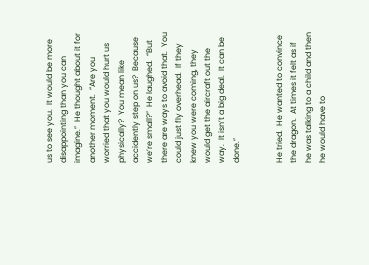us to see you.  It would be more disappointing than you can imagine.”  He thought about it for another moment.  “Are you worried that you would hurt us physically?  You mean like accidently step on us?  Because we’re small?”  He laughed.  “But there are ways to avoid that.  You could just fly overhead.  If they knew you were coming, they would get the aircraft out the way.  It isn’t a big deal.  It can be done.”


He tried.  He wanted to convince the dragon.  At times it felt as if he was talking to a child and then he would have to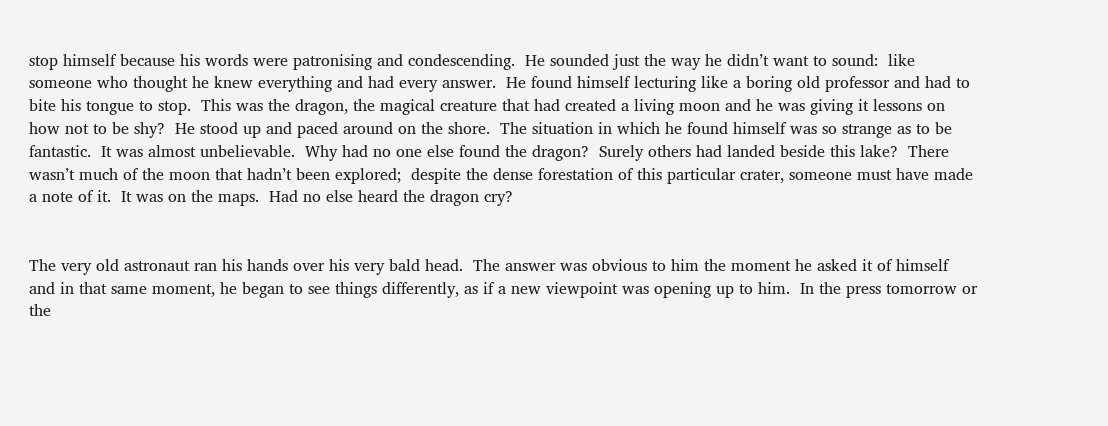stop himself because his words were patronising and condescending.  He sounded just the way he didn’t want to sound:  like someone who thought he knew everything and had every answer.  He found himself lecturing like a boring old professor and had to bite his tongue to stop.  This was the dragon, the magical creature that had created a living moon and he was giving it lessons on how not to be shy?  He stood up and paced around on the shore.  The situation in which he found himself was so strange as to be fantastic.  It was almost unbelievable.  Why had no one else found the dragon?  Surely others had landed beside this lake?  There wasn’t much of the moon that hadn’t been explored;  despite the dense forestation of this particular crater, someone must have made a note of it.  It was on the maps.  Had no else heard the dragon cry?


The very old astronaut ran his hands over his very bald head.  The answer was obvious to him the moment he asked it of himself and in that same moment, he began to see things differently, as if a new viewpoint was opening up to him.  In the press tomorrow or the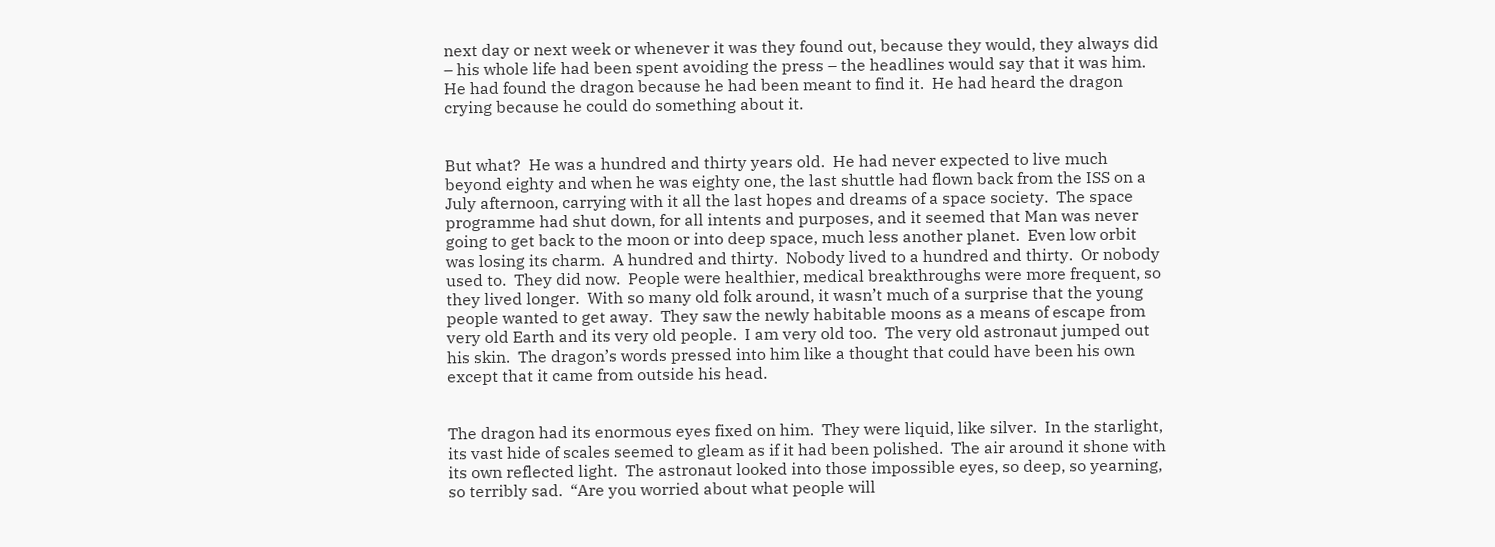next day or next week or whenever it was they found out, because they would, they always did – his whole life had been spent avoiding the press – the headlines would say that it was him.  He had found the dragon because he had been meant to find it.  He had heard the dragon crying because he could do something about it.


But what?  He was a hundred and thirty years old.  He had never expected to live much beyond eighty and when he was eighty one, the last shuttle had flown back from the ISS on a July afternoon, carrying with it all the last hopes and dreams of a space society.  The space programme had shut down, for all intents and purposes, and it seemed that Man was never going to get back to the moon or into deep space, much less another planet.  Even low orbit was losing its charm.  A hundred and thirty.  Nobody lived to a hundred and thirty.  Or nobody used to.  They did now.  People were healthier, medical breakthroughs were more frequent, so they lived longer.  With so many old folk around, it wasn’t much of a surprise that the young people wanted to get away.  They saw the newly habitable moons as a means of escape from very old Earth and its very old people.  I am very old too.  The very old astronaut jumped out his skin.  The dragon’s words pressed into him like a thought that could have been his own except that it came from outside his head.


The dragon had its enormous eyes fixed on him.  They were liquid, like silver.  In the starlight, its vast hide of scales seemed to gleam as if it had been polished.  The air around it shone with its own reflected light.  The astronaut looked into those impossible eyes, so deep, so yearning, so terribly sad.  “Are you worried about what people will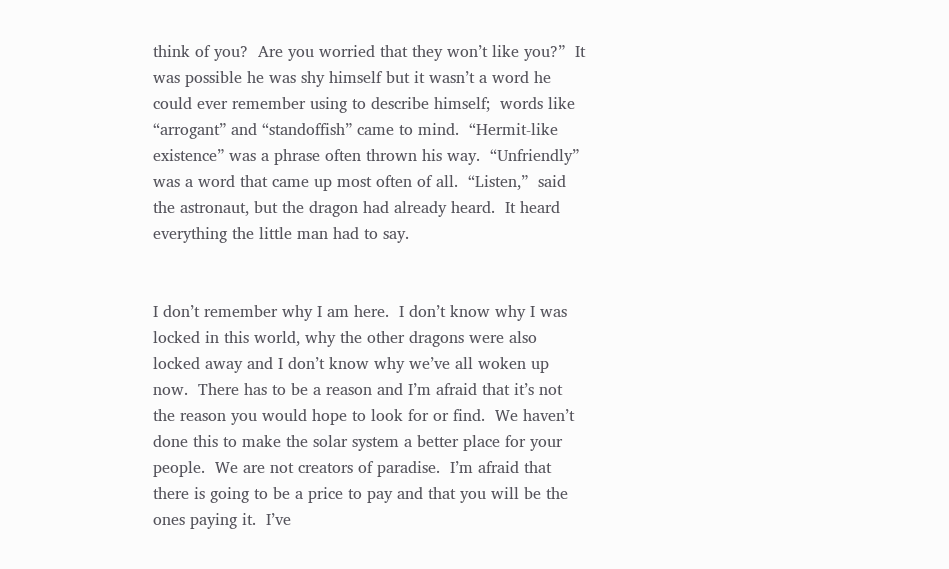think of you?  Are you worried that they won’t like you?”  It was possible he was shy himself but it wasn’t a word he could ever remember using to describe himself;  words like “arrogant” and “standoffish” came to mind.  “Hermit-like existence” was a phrase often thrown his way.  “Unfriendly” was a word that came up most often of all.  “Listen,”  said the astronaut, but the dragon had already heard.  It heard everything the little man had to say.


I don’t remember why I am here.  I don’t know why I was locked in this world, why the other dragons were also locked away and I don’t know why we’ve all woken up now.  There has to be a reason and I’m afraid that it’s not the reason you would hope to look for or find.  We haven’t done this to make the solar system a better place for your people.  We are not creators of paradise.  I’m afraid that there is going to be a price to pay and that you will be the ones paying it.  I’ve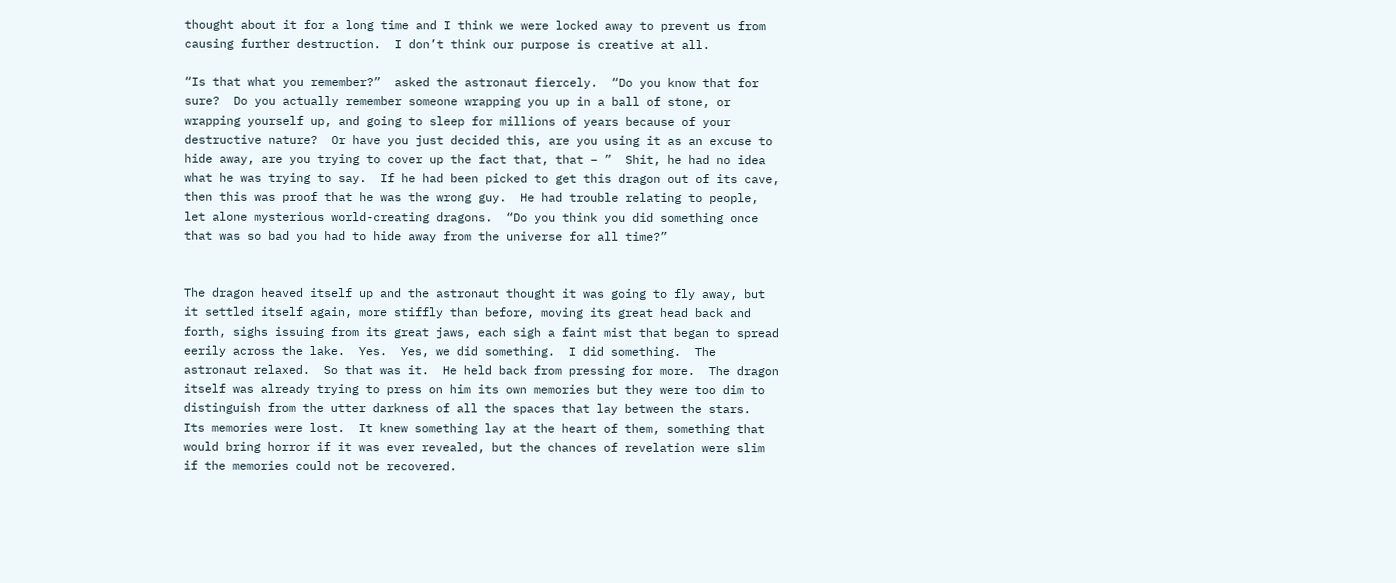thought about it for a long time and I think we were locked away to prevent us from causing further destruction.  I don’t think our purpose is creative at all.

“Is that what you remember?”  asked the astronaut fiercely.  “Do you know that for sure?  Do you actually remember someone wrapping you up in a ball of stone, or wrapping yourself up, and going to sleep for millions of years because of your destructive nature?  Or have you just decided this, are you using it as an excuse to hide away, are you trying to cover up the fact that, that – ”  Shit, he had no idea what he was trying to say.  If he had been picked to get this dragon out of its cave, then this was proof that he was the wrong guy.  He had trouble relating to people, let alone mysterious world-creating dragons.  “Do you think you did something once that was so bad you had to hide away from the universe for all time?”


The dragon heaved itself up and the astronaut thought it was going to fly away, but it settled itself again, more stiffly than before, moving its great head back and forth, sighs issuing from its great jaws, each sigh a faint mist that began to spread eerily across the lake.  Yes.  Yes, we did something.  I did something.  The astronaut relaxed.  So that was it.  He held back from pressing for more.  The dragon itself was already trying to press on him its own memories but they were too dim to distinguish from the utter darkness of all the spaces that lay between the stars.  Its memories were lost.  It knew something lay at the heart of them, something that would bring horror if it was ever revealed, but the chances of revelation were slim if the memories could not be recovered.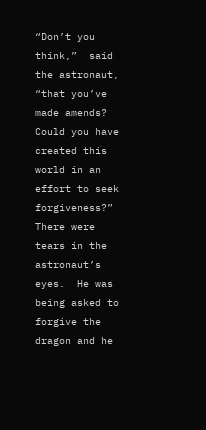“Don’t you think,”  said the astronaut,  “that you’ve made amends?  Could you have created this world in an effort to seek forgiveness?”  There were tears in the astronaut’s eyes.  He was being asked to forgive the dragon and he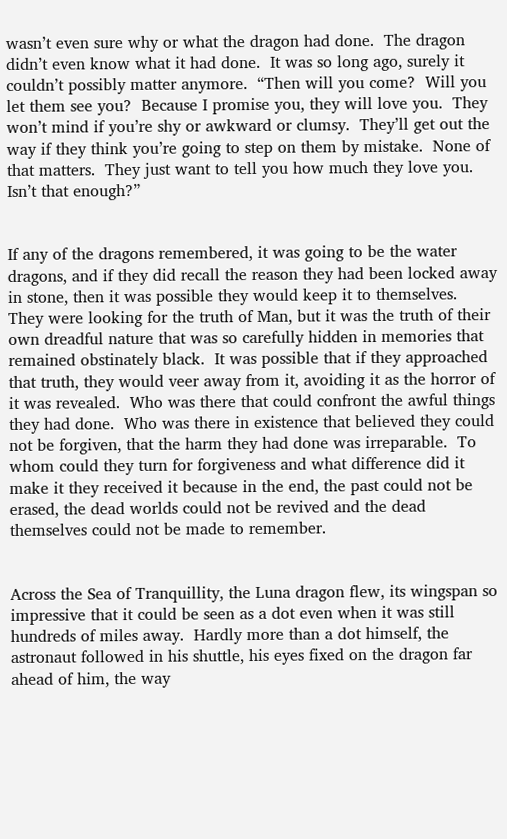wasn’t even sure why or what the dragon had done.  The dragon didn’t even know what it had done.  It was so long ago, surely it couldn’t possibly matter anymore.  “Then will you come?  Will you let them see you?  Because I promise you, they will love you.  They won’t mind if you’re shy or awkward or clumsy.  They’ll get out the way if they think you’re going to step on them by mistake.  None of that matters.  They just want to tell you how much they love you.  Isn’t that enough?”


If any of the dragons remembered, it was going to be the water dragons, and if they did recall the reason they had been locked away in stone, then it was possible they would keep it to themselves.  They were looking for the truth of Man, but it was the truth of their own dreadful nature that was so carefully hidden in memories that remained obstinately black.  It was possible that if they approached that truth, they would veer away from it, avoiding it as the horror of it was revealed.  Who was there that could confront the awful things they had done.  Who was there in existence that believed they could not be forgiven, that the harm they had done was irreparable.  To whom could they turn for forgiveness and what difference did it make it they received it because in the end, the past could not be erased, the dead worlds could not be revived and the dead themselves could not be made to remember.


Across the Sea of Tranquillity, the Luna dragon flew, its wingspan so impressive that it could be seen as a dot even when it was still hundreds of miles away.  Hardly more than a dot himself, the astronaut followed in his shuttle, his eyes fixed on the dragon far ahead of him, the way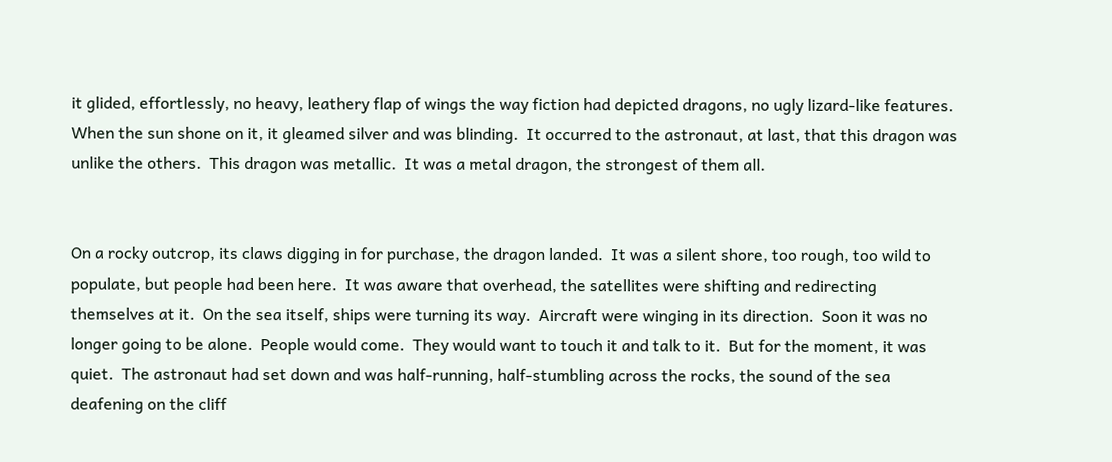it glided, effortlessly, no heavy, leathery flap of wings the way fiction had depicted dragons, no ugly lizard-like features.  When the sun shone on it, it gleamed silver and was blinding.  It occurred to the astronaut, at last, that this dragon was unlike the others.  This dragon was metallic.  It was a metal dragon, the strongest of them all.


On a rocky outcrop, its claws digging in for purchase, the dragon landed.  It was a silent shore, too rough, too wild to populate, but people had been here.  It was aware that overhead, the satellites were shifting and redirecting themselves at it.  On the sea itself, ships were turning its way.  Aircraft were winging in its direction.  Soon it was no longer going to be alone.  People would come.  They would want to touch it and talk to it.  But for the moment, it was quiet.  The astronaut had set down and was half-running, half-stumbling across the rocks, the sound of the sea deafening on the cliff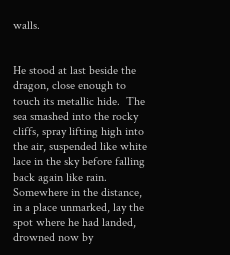walls.


He stood at last beside the dragon, close enough to touch its metallic hide.  The sea smashed into the rocky cliffs, spray lifting high into the air, suspended like white lace in the sky before falling back again like rain.  Somewhere in the distance, in a place unmarked, lay the spot where he had landed, drowned now by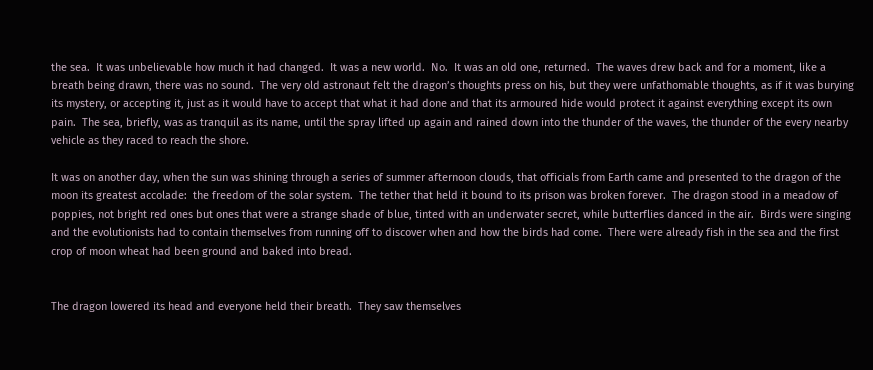the sea.  It was unbelievable how much it had changed.  It was a new world.  No.  It was an old one, returned.  The waves drew back and for a moment, like a breath being drawn, there was no sound.  The very old astronaut felt the dragon’s thoughts press on his, but they were unfathomable thoughts, as if it was burying its mystery, or accepting it, just as it would have to accept that what it had done and that its armoured hide would protect it against everything except its own pain.  The sea, briefly, was as tranquil as its name, until the spray lifted up again and rained down into the thunder of the waves, the thunder of the every nearby vehicle as they raced to reach the shore.

It was on another day, when the sun was shining through a series of summer afternoon clouds, that officials from Earth came and presented to the dragon of the moon its greatest accolade:  the freedom of the solar system.  The tether that held it bound to its prison was broken forever.  The dragon stood in a meadow of poppies, not bright red ones but ones that were a strange shade of blue, tinted with an underwater secret, while butterflies danced in the air.  Birds were singing and the evolutionists had to contain themselves from running off to discover when and how the birds had come.  There were already fish in the sea and the first crop of moon wheat had been ground and baked into bread.


The dragon lowered its head and everyone held their breath.  They saw themselves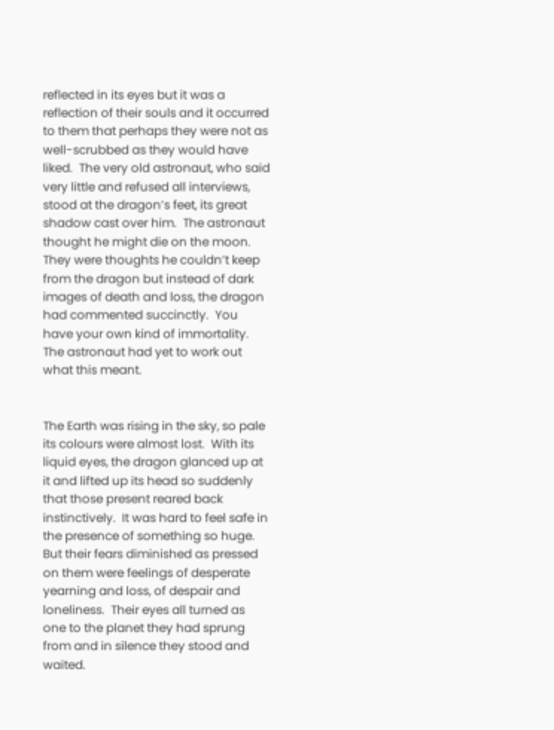reflected in its eyes but it was a reflection of their souls and it occurred to them that perhaps they were not as well-scrubbed as they would have liked.  The very old astronaut, who said very little and refused all interviews, stood at the dragon’s feet, its great shadow cast over him.  The astronaut thought he might die on the moon.  They were thoughts he couldn’t keep from the dragon but instead of dark images of death and loss, the dragon had commented succinctly.  You have your own kind of immortality.  The astronaut had yet to work out what this meant.


The Earth was rising in the sky, so pale its colours were almost lost.  With its liquid eyes, the dragon glanced up at it and lifted up its head so suddenly that those present reared back instinctively.  It was hard to feel safe in the presence of something so huge.  But their fears diminished as pressed on them were feelings of desperate yearning and loss, of despair and loneliness.  Their eyes all turned as one to the planet they had sprung from and in silence they stood and waited.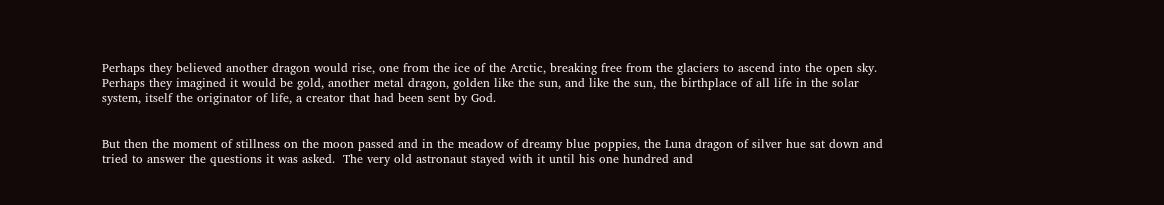Perhaps they believed another dragon would rise, one from the ice of the Arctic, breaking free from the glaciers to ascend into the open sky.  Perhaps they imagined it would be gold, another metal dragon, golden like the sun, and like the sun, the birthplace of all life in the solar system, itself the originator of life, a creator that had been sent by God.


But then the moment of stillness on the moon passed and in the meadow of dreamy blue poppies, the Luna dragon of silver hue sat down and tried to answer the questions it was asked.  The very old astronaut stayed with it until his one hundred and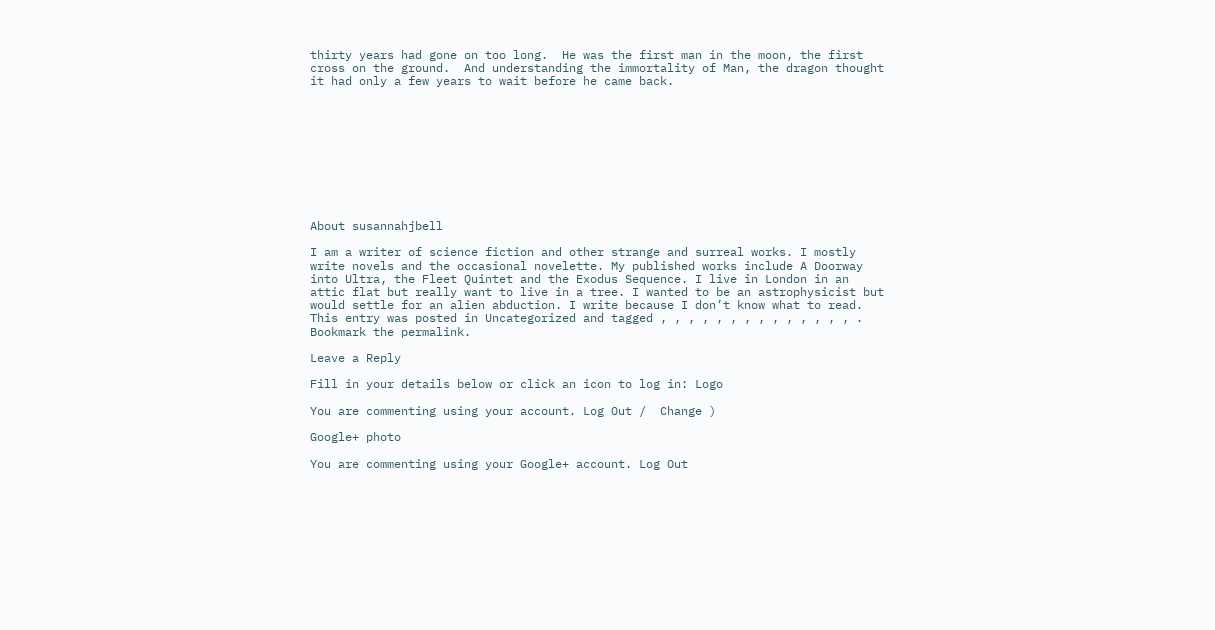thirty years had gone on too long.  He was the first man in the moon, the first cross on the ground.  And understanding the immortality of Man, the dragon thought it had only a few years to wait before he came back.










About susannahjbell

I am a writer of science fiction and other strange and surreal works. I mostly write novels and the occasional novelette. My published works include A Doorway into Ultra, the Fleet Quintet and the Exodus Sequence. I live in London in an attic flat but really want to live in a tree. I wanted to be an astrophysicist but would settle for an alien abduction. I write because I don’t know what to read.
This entry was posted in Uncategorized and tagged , , , , , , , , , , , , , , . Bookmark the permalink.

Leave a Reply

Fill in your details below or click an icon to log in: Logo

You are commenting using your account. Log Out /  Change )

Google+ photo

You are commenting using your Google+ account. Log Out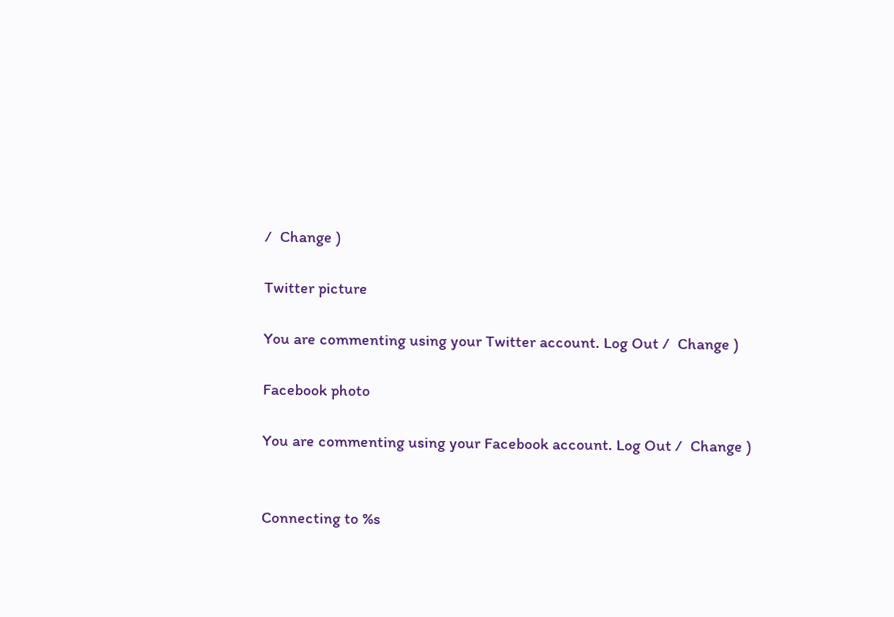/  Change )

Twitter picture

You are commenting using your Twitter account. Log Out /  Change )

Facebook photo

You are commenting using your Facebook account. Log Out /  Change )


Connecting to %s